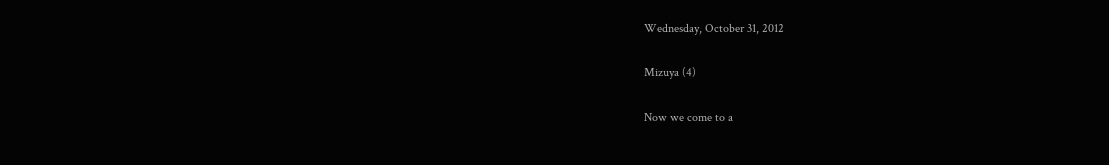Wednesday, October 31, 2012

Mizuya (4)

Now we come to a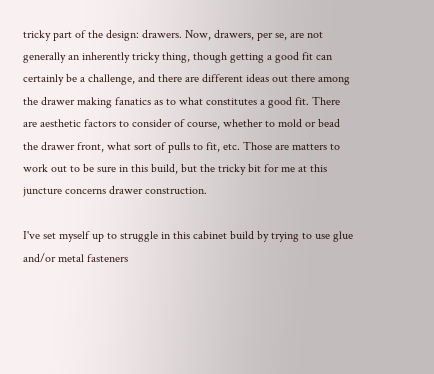tricky part of the design: drawers. Now, drawers, per se, are not generally an inherently tricky thing, though getting a good fit can certainly be a challenge, and there are different ideas out there among the drawer making fanatics as to what constitutes a good fit. There are aesthetic factors to consider of course, whether to mold or bead the drawer front, what sort of pulls to fit, etc. Those are matters to work out to be sure in this build, but the tricky bit for me at this juncture concerns drawer construction.

I've set myself up to struggle in this cabinet build by trying to use glue and/or metal fasteners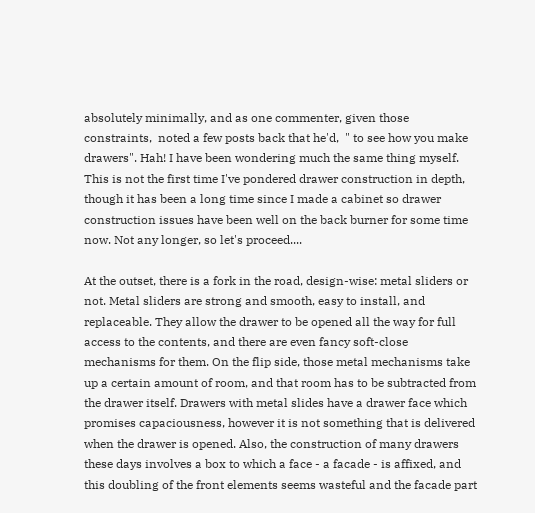absolutely minimally, and as one commenter, given those constraints,  noted a few posts back that he'd,  " to see how you make drawers". Hah! I have been wondering much the same thing myself. This is not the first time I've pondered drawer construction in depth, though it has been a long time since I made a cabinet so drawer construction issues have been well on the back burner for some time now. Not any longer, so let's proceed....

At the outset, there is a fork in the road, design-wise: metal sliders or not. Metal sliders are strong and smooth, easy to install, and replaceable. They allow the drawer to be opened all the way for full access to the contents, and there are even fancy soft-close mechanisms for them. On the flip side, those metal mechanisms take up a certain amount of room, and that room has to be subtracted from the drawer itself. Drawers with metal slides have a drawer face which promises capaciousness, however it is not something that is delivered when the drawer is opened. Also, the construction of many drawers these days involves a box to which a face - a facade - is affixed, and this doubling of the front elements seems wasteful and the facade part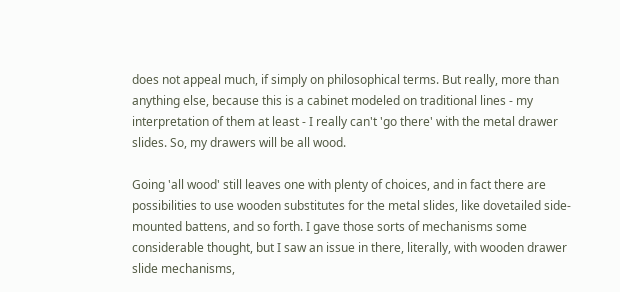does not appeal much, if simply on philosophical terms. But really, more than anything else, because this is a cabinet modeled on traditional lines - my interpretation of them at least - I really can't 'go there' with the metal drawer slides. So, my drawers will be all wood.

Going 'all wood' still leaves one with plenty of choices, and in fact there are possibilities to use wooden substitutes for the metal slides, like dovetailed side-mounted battens, and so forth. I gave those sorts of mechanisms some considerable thought, but I saw an issue in there, literally, with wooden drawer slide mechanisms,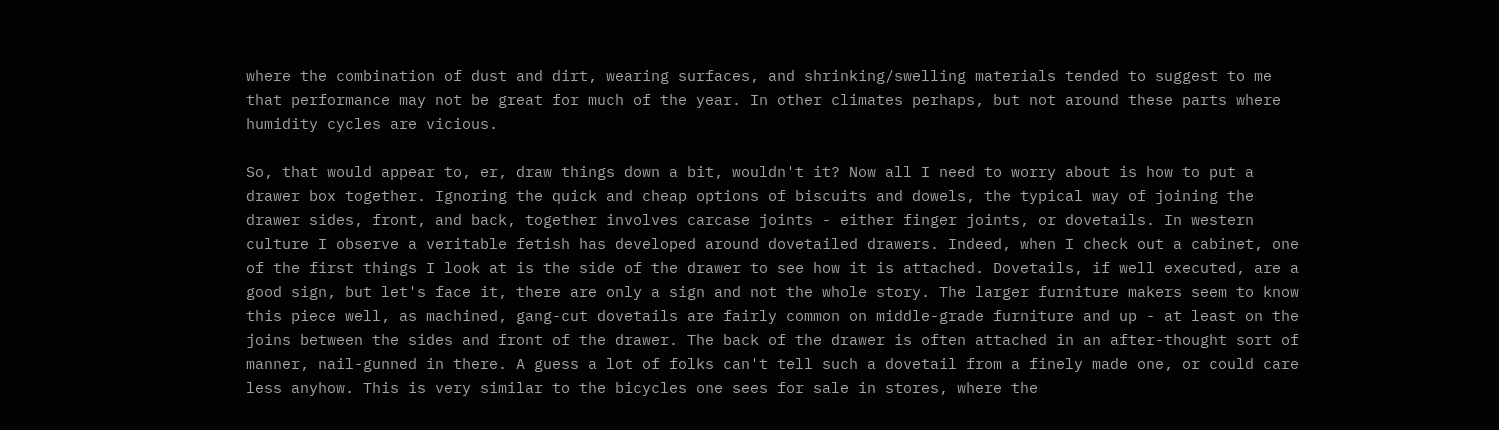where the combination of dust and dirt, wearing surfaces, and shrinking/swelling materials tended to suggest to me that performance may not be great for much of the year. In other climates perhaps, but not around these parts where humidity cycles are vicious.

So, that would appear to, er, draw things down a bit, wouldn't it? Now all I need to worry about is how to put a drawer box together. Ignoring the quick and cheap options of biscuits and dowels, the typical way of joining the drawer sides, front, and back, together involves carcase joints - either finger joints, or dovetails. In western culture I observe a veritable fetish has developed around dovetailed drawers. Indeed, when I check out a cabinet, one of the first things I look at is the side of the drawer to see how it is attached. Dovetails, if well executed, are a good sign, but let's face it, there are only a sign and not the whole story. The larger furniture makers seem to know this piece well, as machined, gang-cut dovetails are fairly common on middle-grade furniture and up - at least on the joins between the sides and front of the drawer. The back of the drawer is often attached in an after-thought sort of manner, nail-gunned in there. A guess a lot of folks can't tell such a dovetail from a finely made one, or could care less anyhow. This is very similar to the bicycles one sees for sale in stores, where the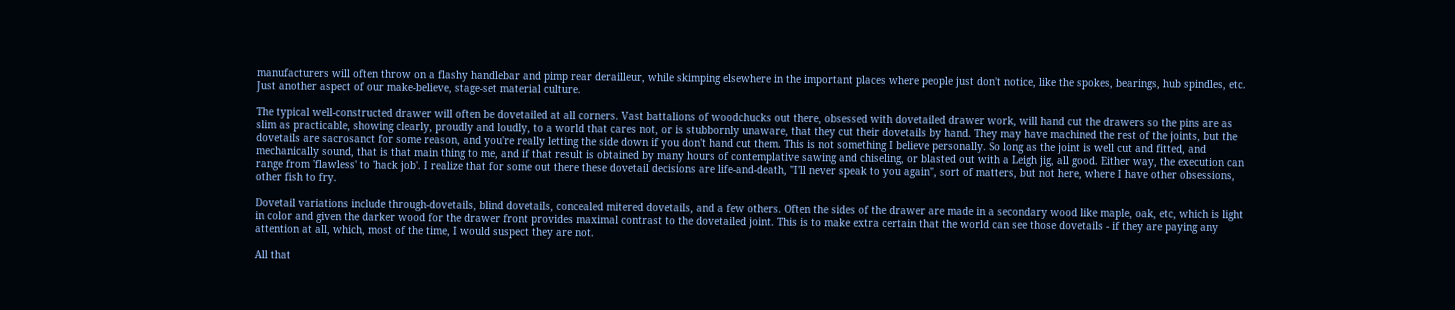manufacturers will often throw on a flashy handlebar and pimp rear derailleur, while skimping elsewhere in the important places where people just don't notice, like the spokes, bearings, hub spindles, etc. Just another aspect of our make-believe, stage-set material culture.

The typical well-constructed drawer will often be dovetailed at all corners. Vast battalions of woodchucks out there, obsessed with dovetailed drawer work, will hand cut the drawers so the pins are as slim as practicable, showing clearly, proudly and loudly, to a world that cares not, or is stubbornly unaware, that they cut their dovetails by hand. They may have machined the rest of the joints, but the dovetails are sacrosanct for some reason, and you're really letting the side down if you don't hand cut them. This is not something I believe personally. So long as the joint is well cut and fitted, and mechanically sound, that is that main thing to me, and if that result is obtained by many hours of contemplative sawing and chiseling, or blasted out with a Leigh jig, all good. Either way, the execution can range from 'flawless' to 'hack job'. I realize that for some out there these dovetail decisions are life-and-death, "I'll never speak to you again", sort of matters, but not here, where I have other obsessions, other fish to fry.

Dovetail variations include through-dovetails, blind dovetails, concealed mitered dovetails, and a few others. Often the sides of the drawer are made in a secondary wood like maple, oak, etc, which is light in color and given the darker wood for the drawer front provides maximal contrast to the dovetailed joint. This is to make extra certain that the world can see those dovetails - if they are paying any attention at all, which, most of the time, I would suspect they are not.

All that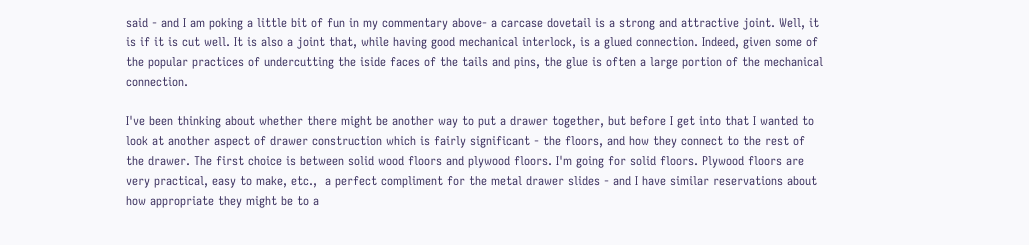said - and I am poking a little bit of fun in my commentary above- a carcase dovetail is a strong and attractive joint. Well, it is if it is cut well. It is also a joint that, while having good mechanical interlock, is a glued connection. Indeed, given some of the popular practices of undercutting the iside faces of the tails and pins, the glue is often a large portion of the mechanical connection.

I've been thinking about whether there might be another way to put a drawer together, but before I get into that I wanted to look at another aspect of drawer construction which is fairly significant - the floors, and how they connect to the rest of the drawer. The first choice is between solid wood floors and plywood floors. I'm going for solid floors. Plywood floors are very practical, easy to make, etc.,  a perfect compliment for the metal drawer slides - and I have similar reservations about how appropriate they might be to a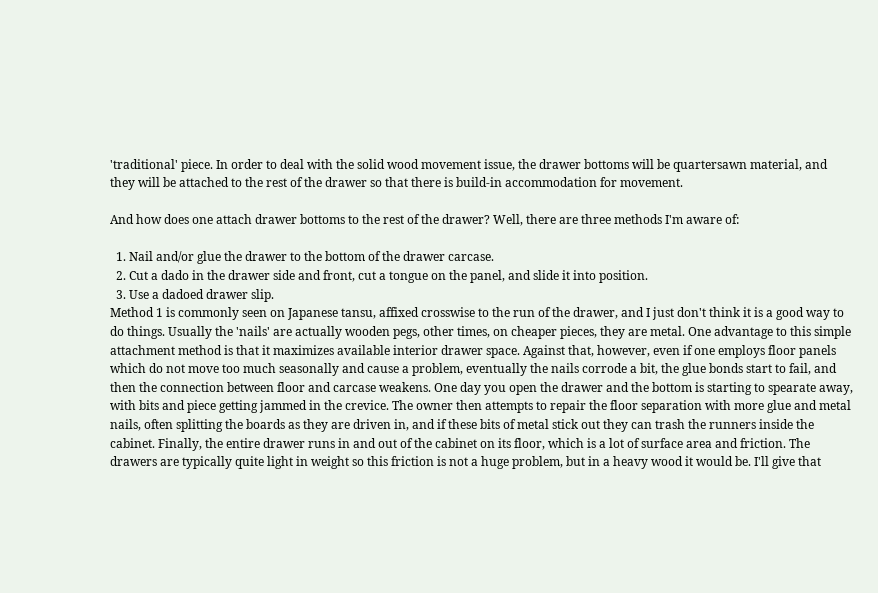'traditional' piece. In order to deal with the solid wood movement issue, the drawer bottoms will be quartersawn material, and they will be attached to the rest of the drawer so that there is build-in accommodation for movement.

And how does one attach drawer bottoms to the rest of the drawer? Well, there are three methods I'm aware of:

  1. Nail and/or glue the drawer to the bottom of the drawer carcase.
  2. Cut a dado in the drawer side and front, cut a tongue on the panel, and slide it into position.
  3. Use a dadoed drawer slip.
Method 1 is commonly seen on Japanese tansu, affixed crosswise to the run of the drawer, and I just don't think it is a good way to do things. Usually the 'nails' are actually wooden pegs, other times, on cheaper pieces, they are metal. One advantage to this simple attachment method is that it maximizes available interior drawer space. Against that, however, even if one employs floor panels which do not move too much seasonally and cause a problem, eventually the nails corrode a bit, the glue bonds start to fail, and then the connection between floor and carcase weakens. One day you open the drawer and the bottom is starting to spearate away, with bits and piece getting jammed in the crevice. The owner then attempts to repair the floor separation with more glue and metal nails, often splitting the boards as they are driven in, and if these bits of metal stick out they can trash the runners inside the cabinet. Finally, the entire drawer runs in and out of the cabinet on its floor, which is a lot of surface area and friction. The drawers are typically quite light in weight so this friction is not a huge problem, but in a heavy wood it would be. I'll give that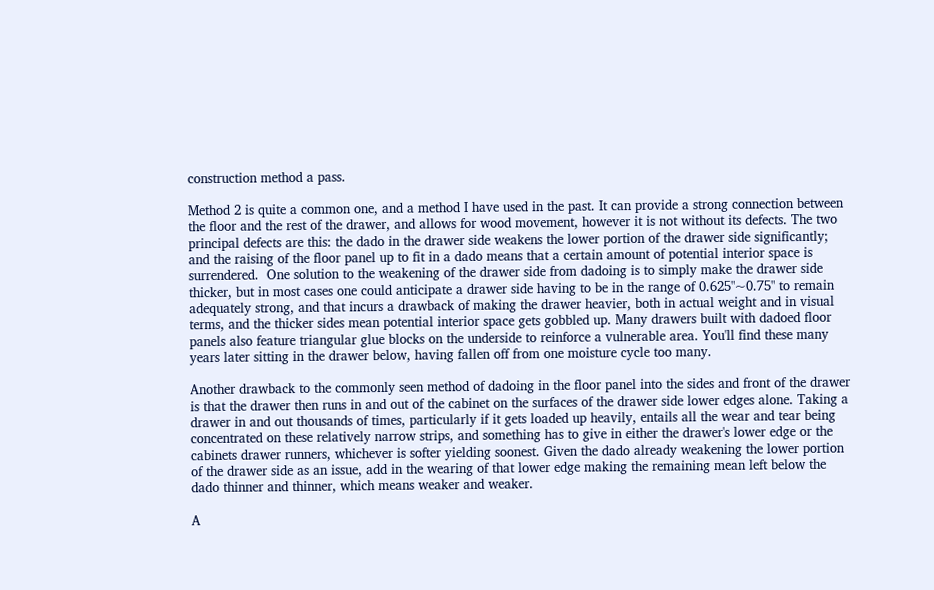construction method a pass.

Method 2 is quite a common one, and a method I have used in the past. It can provide a strong connection between the floor and the rest of the drawer, and allows for wood movement, however it is not without its defects. The two principal defects are this: the dado in the drawer side weakens the lower portion of the drawer side significantly; and the raising of the floor panel up to fit in a dado means that a certain amount of potential interior space is surrendered.  One solution to the weakening of the drawer side from dadoing is to simply make the drawer side thicker, but in most cases one could anticipate a drawer side having to be in the range of 0.625"~0.75" to remain adequately strong, and that incurs a drawback of making the drawer heavier, both in actual weight and in visual terms, and the thicker sides mean potential interior space gets gobbled up. Many drawers built with dadoed floor panels also feature triangular glue blocks on the underside to reinforce a vulnerable area. You'll find these many years later sitting in the drawer below, having fallen off from one moisture cycle too many.

Another drawback to the commonly seen method of dadoing in the floor panel into the sides and front of the drawer is that the drawer then runs in and out of the cabinet on the surfaces of the drawer side lower edges alone. Taking a drawer in and out thousands of times, particularly if it gets loaded up heavily, entails all the wear and tear being concentrated on these relatively narrow strips, and something has to give in either the drawer's lower edge or the cabinets drawer runners, whichever is softer yielding soonest. Given the dado already weakening the lower portion of the drawer side as an issue, add in the wearing of that lower edge making the remaining mean left below the dado thinner and thinner, which means weaker and weaker.

A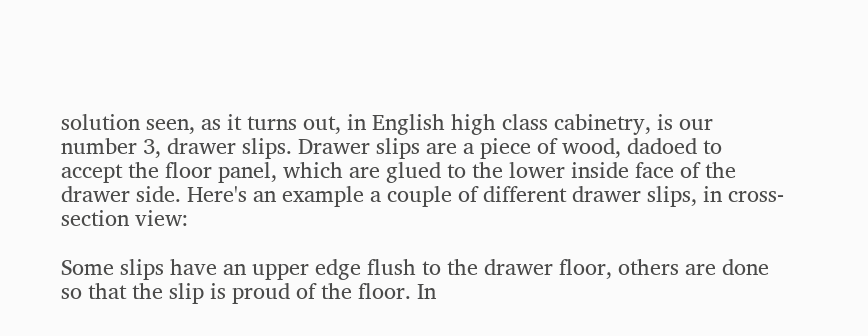solution seen, as it turns out, in English high class cabinetry, is our number 3, drawer slips. Drawer slips are a piece of wood, dadoed to accept the floor panel, which are glued to the lower inside face of the drawer side. Here's an example a couple of different drawer slips, in cross-section view:

Some slips have an upper edge flush to the drawer floor, others are done so that the slip is proud of the floor. In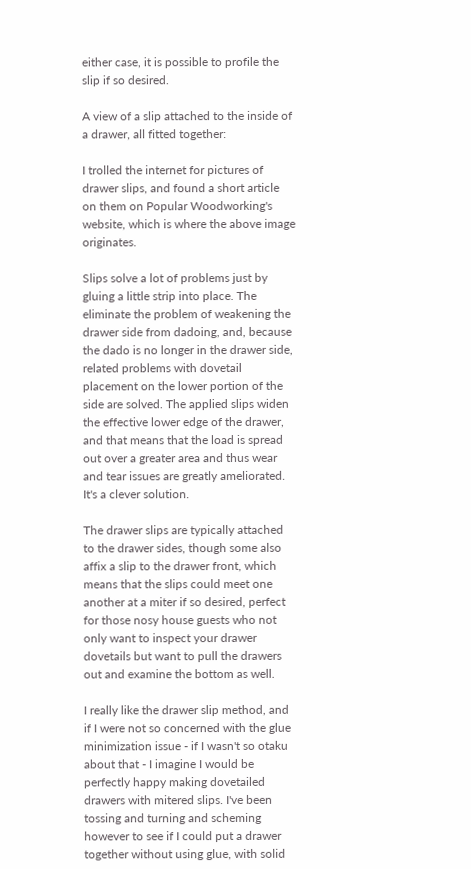either case, it is possible to profile the slip if so desired.

A view of a slip attached to the inside of a drawer, all fitted together:

I trolled the internet for pictures of drawer slips, and found a short article on them on Popular Woodworking's website, which is where the above image originates.

Slips solve a lot of problems just by gluing a little strip into place. The eliminate the problem of weakening the drawer side from dadoing, and, because the dado is no longer in the drawer side, related problems with dovetail placement on the lower portion of the side are solved. The applied slips widen the effective lower edge of the drawer, and that means that the load is spread out over a greater area and thus wear and tear issues are greatly ameliorated. It's a clever solution.

The drawer slips are typically attached to the drawer sides, though some also affix a slip to the drawer front, which means that the slips could meet one another at a miter if so desired, perfect for those nosy house guests who not only want to inspect your drawer dovetails but want to pull the drawers out and examine the bottom as well.

I really like the drawer slip method, and if I were not so concerned with the glue minimization issue - if I wasn't so otaku about that - I imagine I would be perfectly happy making dovetailed drawers with mitered slips. I've been tossing and turning and scheming however to see if I could put a drawer together without using glue, with solid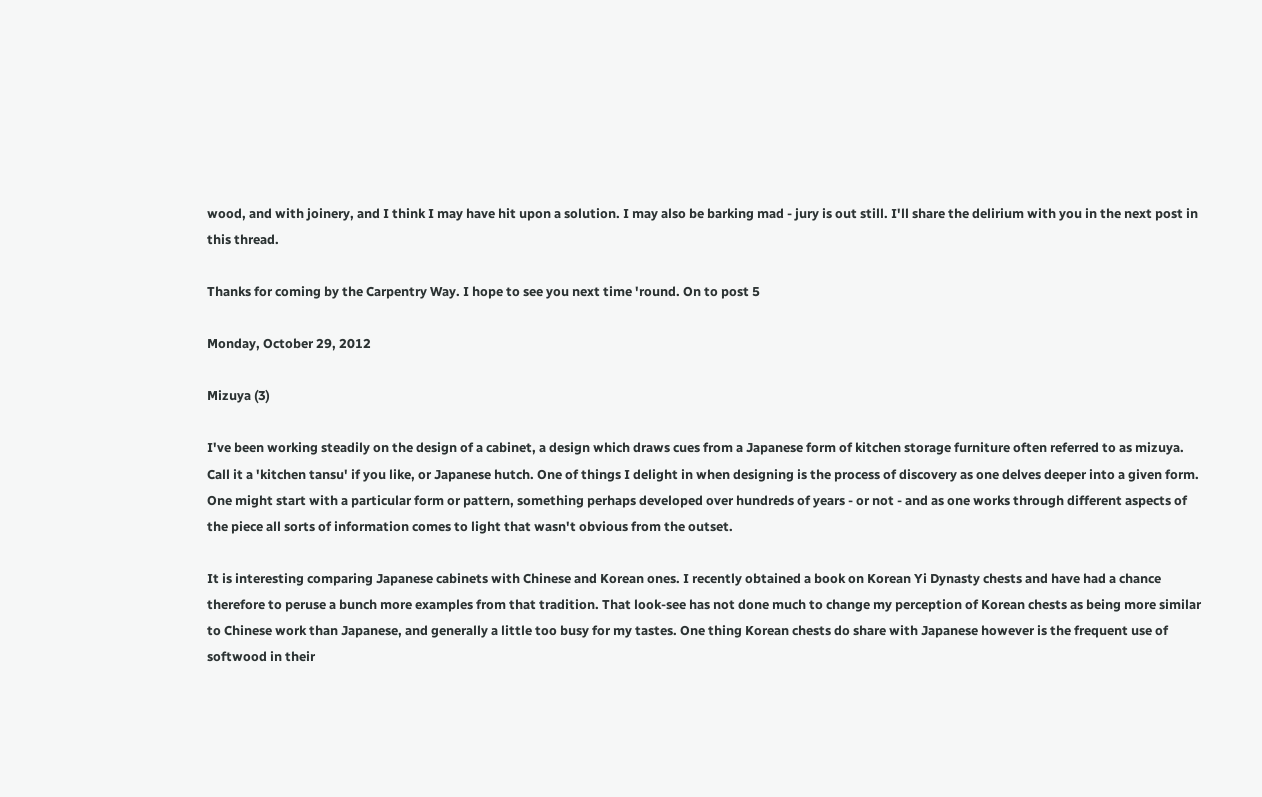wood, and with joinery, and I think I may have hit upon a solution. I may also be barking mad - jury is out still. I'll share the delirium with you in the next post in this thread.

Thanks for coming by the Carpentry Way. I hope to see you next time 'round. On to post 5

Monday, October 29, 2012

Mizuya (3)

I've been working steadily on the design of a cabinet, a design which draws cues from a Japanese form of kitchen storage furniture often referred to as mizuya. Call it a 'kitchen tansu' if you like, or Japanese hutch. One of things I delight in when designing is the process of discovery as one delves deeper into a given form. One might start with a particular form or pattern, something perhaps developed over hundreds of years - or not - and as one works through different aspects of the piece all sorts of information comes to light that wasn't obvious from the outset.

It is interesting comparing Japanese cabinets with Chinese and Korean ones. I recently obtained a book on Korean Yi Dynasty chests and have had a chance therefore to peruse a bunch more examples from that tradition. That look-see has not done much to change my perception of Korean chests as being more similar to Chinese work than Japanese, and generally a little too busy for my tastes. One thing Korean chests do share with Japanese however is the frequent use of softwood in their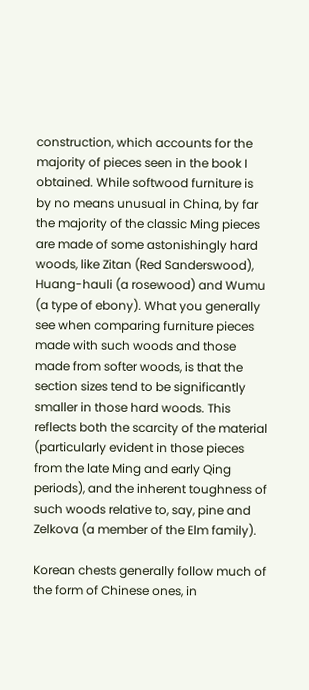construction, which accounts for the majority of pieces seen in the book I obtained. While softwood furniture is by no means unusual in China, by far the majority of the classic Ming pieces are made of some astonishingly hard woods, like Zitan (Red Sanderswood), Huang-hauli (a rosewood) and Wumu (a type of ebony). What you generally see when comparing furniture pieces made with such woods and those made from softer woods, is that the section sizes tend to be significantly smaller in those hard woods. This reflects both the scarcity of the material (particularly evident in those pieces from the late Ming and early Qing periods), and the inherent toughness of such woods relative to, say, pine and Zelkova (a member of the Elm family).

Korean chests generally follow much of the form of Chinese ones, in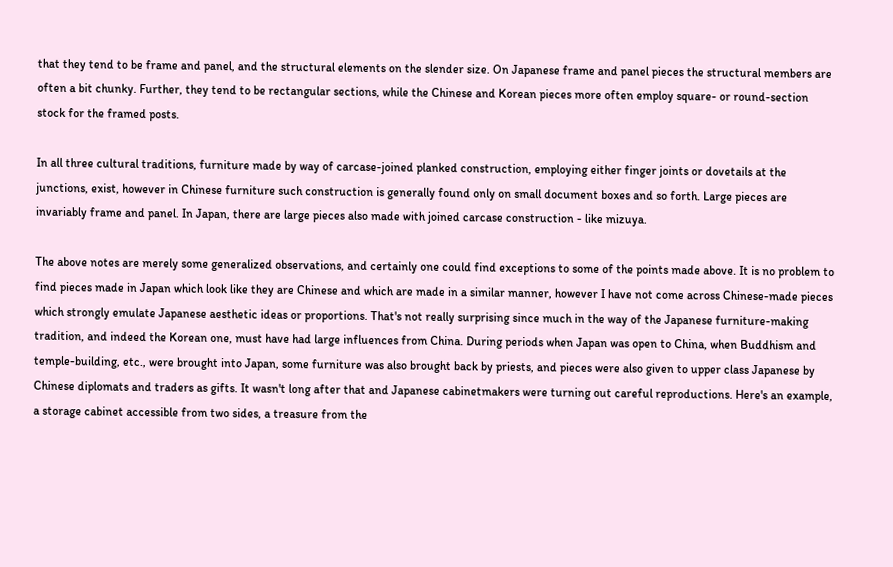that they tend to be frame and panel, and the structural elements on the slender size. On Japanese frame and panel pieces the structural members are often a bit chunky. Further, they tend to be rectangular sections, while the Chinese and Korean pieces more often employ square- or round-section stock for the framed posts.

In all three cultural traditions, furniture made by way of carcase-joined planked construction, employing either finger joints or dovetails at the junctions, exist, however in Chinese furniture such construction is generally found only on small document boxes and so forth. Large pieces are invariably frame and panel. In Japan, there are large pieces also made with joined carcase construction - like mizuya.

The above notes are merely some generalized observations, and certainly one could find exceptions to some of the points made above. It is no problem to find pieces made in Japan which look like they are Chinese and which are made in a similar manner, however I have not come across Chinese-made pieces which strongly emulate Japanese aesthetic ideas or proportions. That's not really surprising since much in the way of the Japanese furniture-making tradition, and indeed the Korean one, must have had large influences from China. During periods when Japan was open to China, when Buddhism and temple-building, etc., were brought into Japan, some furniture was also brought back by priests, and pieces were also given to upper class Japanese by Chinese diplomats and traders as gifts. It wasn't long after that and Japanese cabinetmakers were turning out careful reproductions. Here's an example, a storage cabinet accessible from two sides, a treasure from the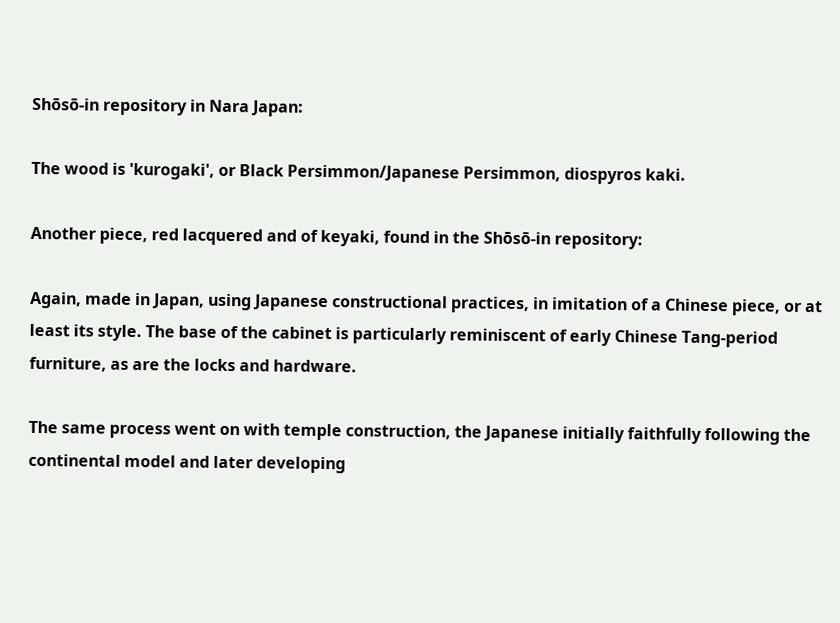Shōsō-in repository in Nara Japan:

The wood is 'kurogaki', or Black Persimmon/Japanese Persimmon, diospyros kaki.

Another piece, red lacquered and of keyaki, found in the Shōsō-in repository:

Again, made in Japan, using Japanese constructional practices, in imitation of a Chinese piece, or at least its style. The base of the cabinet is particularly reminiscent of early Chinese Tang-period furniture, as are the locks and hardware.

The same process went on with temple construction, the Japanese initially faithfully following the continental model and later developing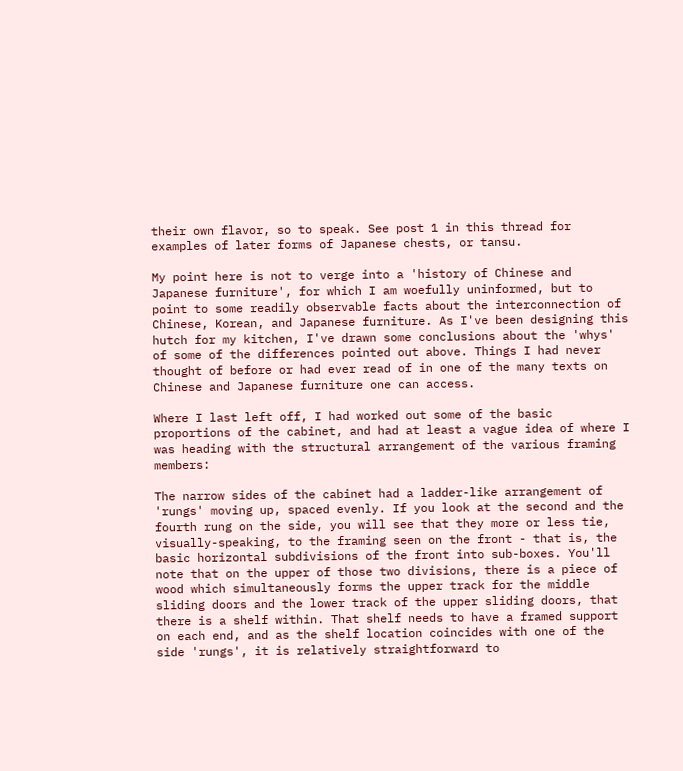their own flavor, so to speak. See post 1 in this thread for examples of later forms of Japanese chests, or tansu.

My point here is not to verge into a 'history of Chinese and Japanese furniture', for which I am woefully uninformed, but to point to some readily observable facts about the interconnection of Chinese, Korean, and Japanese furniture. As I've been designing this hutch for my kitchen, I've drawn some conclusions about the 'whys' of some of the differences pointed out above. Things I had never thought of before or had ever read of in one of the many texts on Chinese and Japanese furniture one can access.

Where I last left off, I had worked out some of the basic proportions of the cabinet, and had at least a vague idea of where I was heading with the structural arrangement of the various framing members:

The narrow sides of the cabinet had a ladder-like arrangement of 'rungs' moving up, spaced evenly. If you look at the second and the fourth rung on the side, you will see that they more or less tie, visually-speaking, to the framing seen on the front - that is, the basic horizontal subdivisions of the front into sub-boxes. You'll note that on the upper of those two divisions, there is a piece of wood which simultaneously forms the upper track for the middle sliding doors and the lower track of the upper sliding doors, that there is a shelf within. That shelf needs to have a framed support on each end, and as the shelf location coincides with one of the side 'rungs', it is relatively straightforward to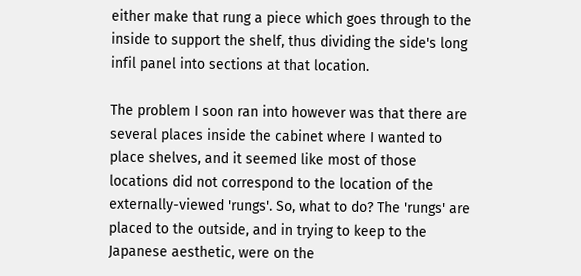either make that rung a piece which goes through to the inside to support the shelf, thus dividing the side's long infil panel into sections at that location.

The problem I soon ran into however was that there are several places inside the cabinet where I wanted to place shelves, and it seemed like most of those locations did not correspond to the location of the externally-viewed 'rungs'. So, what to do? The 'rungs' are placed to the outside, and in trying to keep to the Japanese aesthetic, were on the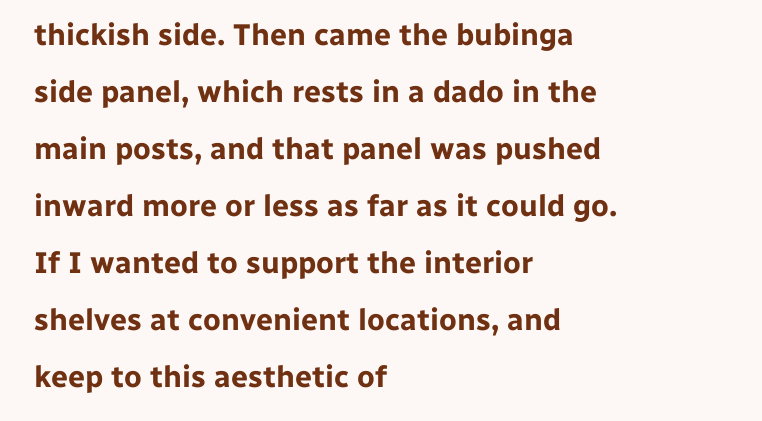thickish side. Then came the bubinga side panel, which rests in a dado in the main posts, and that panel was pushed inward more or less as far as it could go. If I wanted to support the interior shelves at convenient locations, and keep to this aesthetic of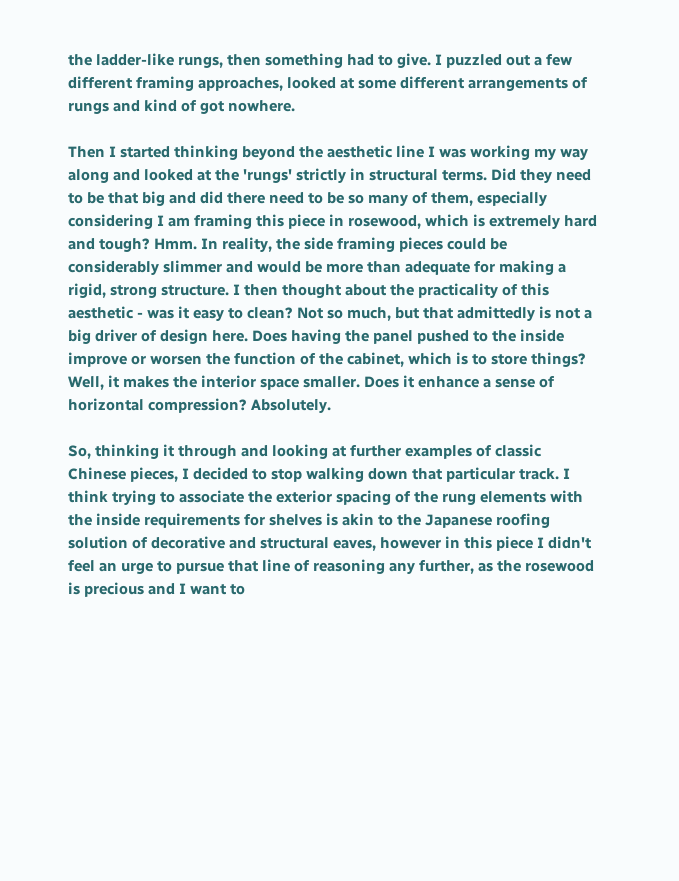the ladder-like rungs, then something had to give. I puzzled out a few different framing approaches, looked at some different arrangements of rungs and kind of got nowhere.

Then I started thinking beyond the aesthetic line I was working my way along and looked at the 'rungs' strictly in structural terms. Did they need to be that big and did there need to be so many of them, especially considering I am framing this piece in rosewood, which is extremely hard and tough? Hmm. In reality, the side framing pieces could be considerably slimmer and would be more than adequate for making a rigid, strong structure. I then thought about the practicality of this aesthetic - was it easy to clean? Not so much, but that admittedly is not a big driver of design here. Does having the panel pushed to the inside improve or worsen the function of the cabinet, which is to store things? Well, it makes the interior space smaller. Does it enhance a sense of horizontal compression? Absolutely.

So, thinking it through and looking at further examples of classic Chinese pieces, I decided to stop walking down that particular track. I think trying to associate the exterior spacing of the rung elements with the inside requirements for shelves is akin to the Japanese roofing solution of decorative and structural eaves, however in this piece I didn't feel an urge to pursue that line of reasoning any further, as the rosewood is precious and I want to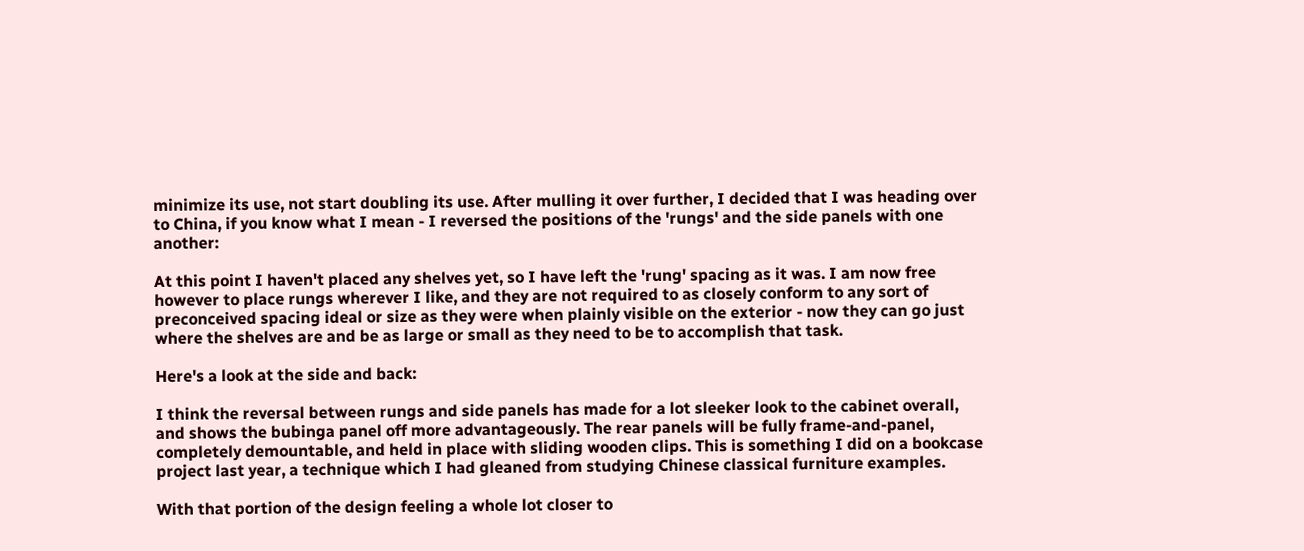minimize its use, not start doubling its use. After mulling it over further, I decided that I was heading over to China, if you know what I mean - I reversed the positions of the 'rungs' and the side panels with one another:

At this point I haven't placed any shelves yet, so I have left the 'rung' spacing as it was. I am now free however to place rungs wherever I like, and they are not required to as closely conform to any sort of preconceived spacing ideal or size as they were when plainly visible on the exterior - now they can go just where the shelves are and be as large or small as they need to be to accomplish that task.

Here's a look at the side and back:

I think the reversal between rungs and side panels has made for a lot sleeker look to the cabinet overall, and shows the bubinga panel off more advantageously. The rear panels will be fully frame-and-panel, completely demountable, and held in place with sliding wooden clips. This is something I did on a bookcase project last year, a technique which I had gleaned from studying Chinese classical furniture examples.

With that portion of the design feeling a whole lot closer to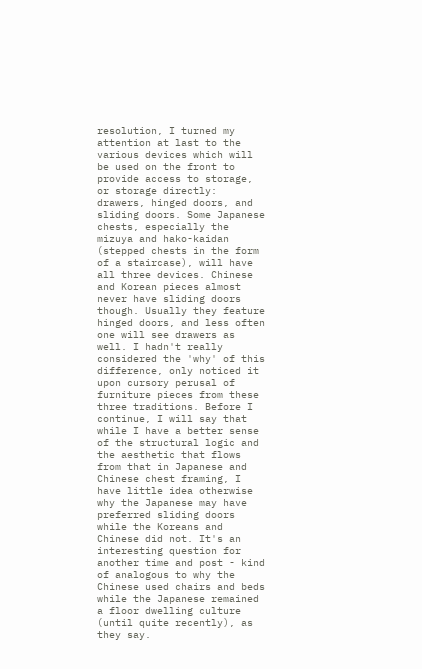resolution, I turned my attention at last to the various devices which will be used on the front to provide access to storage, or storage directly: drawers, hinged doors, and sliding doors. Some Japanese chests, especially the mizuya and hako-kaidan (stepped chests in the form of a staircase), will have all three devices. Chinese and Korean pieces almost never have sliding doors though. Usually they feature hinged doors, and less often one will see drawers as well. I hadn't really considered the 'why' of this difference, only noticed it upon cursory perusal of furniture pieces from these three traditions. Before I continue, I will say that while I have a better sense of the structural logic and the aesthetic that flows from that in Japanese and Chinese chest framing, I have little idea otherwise why the Japanese may have preferred sliding doors while the Koreans and Chinese did not. It's an interesting question for another time and post - kind of analogous to why the Chinese used chairs and beds while the Japanese remained a floor dwelling culture (until quite recently), as they say.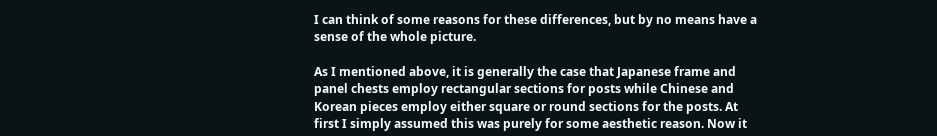I can think of some reasons for these differences, but by no means have a sense of the whole picture.

As I mentioned above, it is generally the case that Japanese frame and panel chests employ rectangular sections for posts while Chinese and Korean pieces employ either square or round sections for the posts. At first I simply assumed this was purely for some aesthetic reason. Now it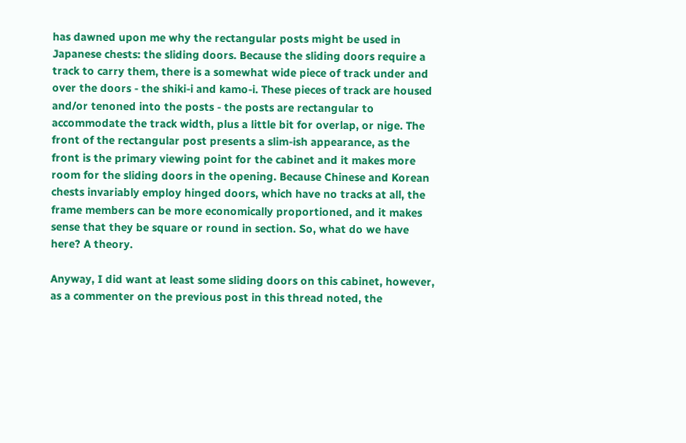has dawned upon me why the rectangular posts might be used in Japanese chests: the sliding doors. Because the sliding doors require a track to carry them, there is a somewhat wide piece of track under and over the doors - the shiki-i and kamo-i. These pieces of track are housed and/or tenoned into the posts - the posts are rectangular to accommodate the track width, plus a little bit for overlap, or nige. The front of the rectangular post presents a slim-ish appearance, as the front is the primary viewing point for the cabinet and it makes more room for the sliding doors in the opening. Because Chinese and Korean chests invariably employ hinged doors, which have no tracks at all, the frame members can be more economically proportioned, and it makes sense that they be square or round in section. So, what do we have here? A theory.

Anyway, I did want at least some sliding doors on this cabinet, however, as a commenter on the previous post in this thread noted, the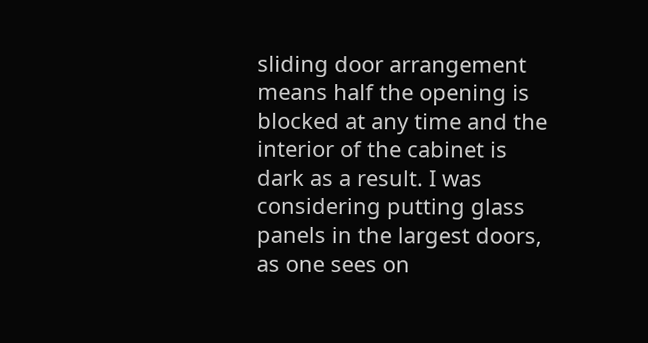sliding door arrangement means half the opening is blocked at any time and the interior of the cabinet is dark as a result. I was considering putting glass panels in the largest doors, as one sees on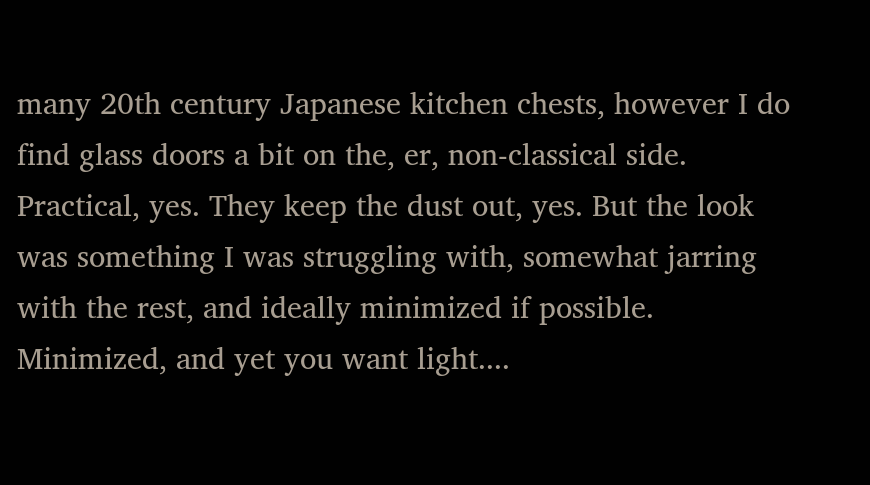many 20th century Japanese kitchen chests, however I do find glass doors a bit on the, er, non-classical side. Practical, yes. They keep the dust out, yes. But the look was something I was struggling with, somewhat jarring with the rest, and ideally minimized if possible. Minimized, and yet you want light....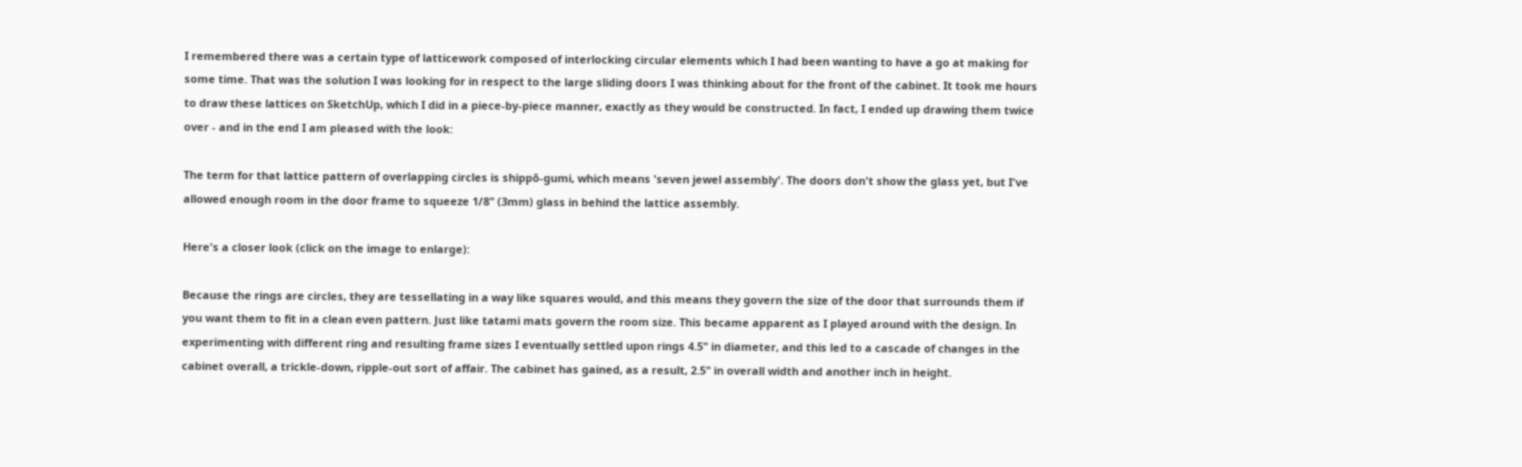I remembered there was a certain type of latticework composed of interlocking circular elements which I had been wanting to have a go at making for some time. That was the solution I was looking for in respect to the large sliding doors I was thinking about for the front of the cabinet. It took me hours to draw these lattices on SketchUp, which I did in a piece-by-piece manner, exactly as they would be constructed. In fact, I ended up drawing them twice over - and in the end I am pleased with the look:

The term for that lattice pattern of overlapping circles is shippō-gumi, which means 'seven jewel assembly'. The doors don't show the glass yet, but I've allowed enough room in the door frame to squeeze 1/8" (3mm) glass in behind the lattice assembly.

Here's a closer look (click on the image to enlarge):

Because the rings are circles, they are tessellating in a way like squares would, and this means they govern the size of the door that surrounds them if you want them to fit in a clean even pattern. Just like tatami mats govern the room size. This became apparent as I played around with the design. In experimenting with different ring and resulting frame sizes I eventually settled upon rings 4.5" in diameter, and this led to a cascade of changes in the cabinet overall, a trickle-down, ripple-out sort of affair. The cabinet has gained, as a result, 2.5" in overall width and another inch in height.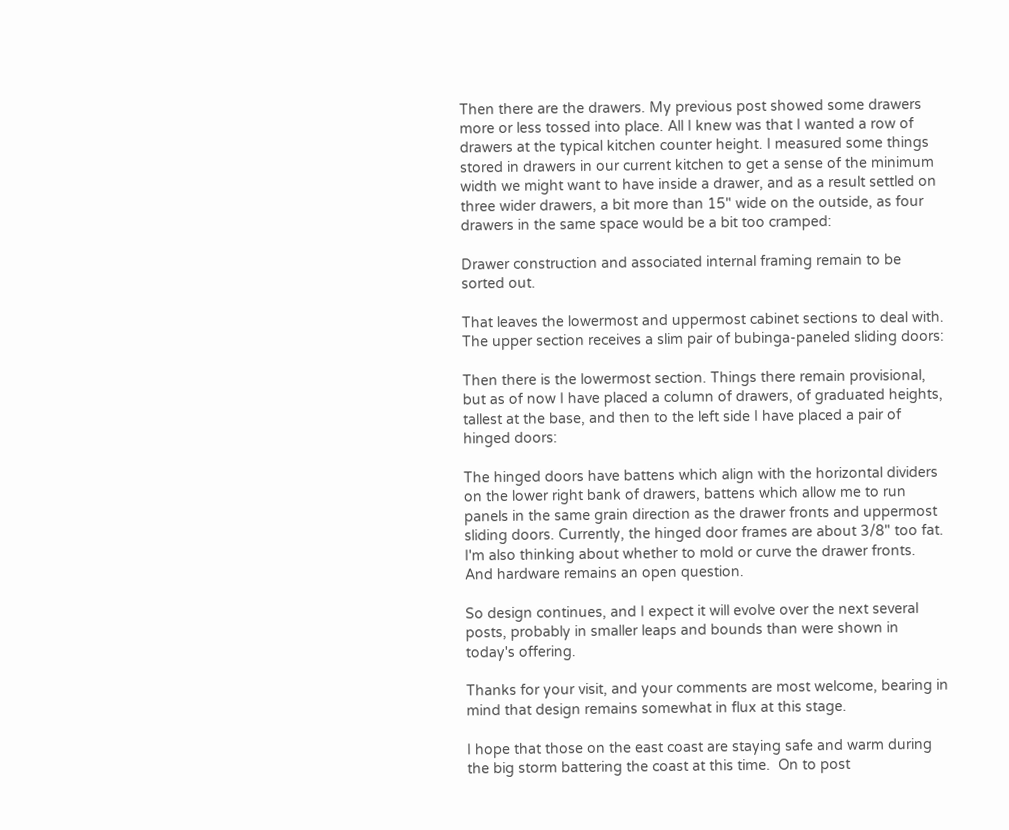Then there are the drawers. My previous post showed some drawers more or less tossed into place. All I knew was that I wanted a row of drawers at the typical kitchen counter height. I measured some things stored in drawers in our current kitchen to get a sense of the minimum width we might want to have inside a drawer, and as a result settled on three wider drawers, a bit more than 15" wide on the outside, as four drawers in the same space would be a bit too cramped:

Drawer construction and associated internal framing remain to be sorted out.

That leaves the lowermost and uppermost cabinet sections to deal with. The upper section receives a slim pair of bubinga-paneled sliding doors:

Then there is the lowermost section. Things there remain provisional, but as of now I have placed a column of drawers, of graduated heights, tallest at the base, and then to the left side I have placed a pair of hinged doors:

The hinged doors have battens which align with the horizontal dividers on the lower right bank of drawers, battens which allow me to run panels in the same grain direction as the drawer fronts and uppermost sliding doors. Currently, the hinged door frames are about 3/8" too fat. I'm also thinking about whether to mold or curve the drawer fronts. And hardware remains an open question.

So design continues, and I expect it will evolve over the next several posts, probably in smaller leaps and bounds than were shown in today's offering.

Thanks for your visit, and your comments are most welcome, bearing in mind that design remains somewhat in flux at this stage.

I hope that those on the east coast are staying safe and warm during the big storm battering the coast at this time.  On to post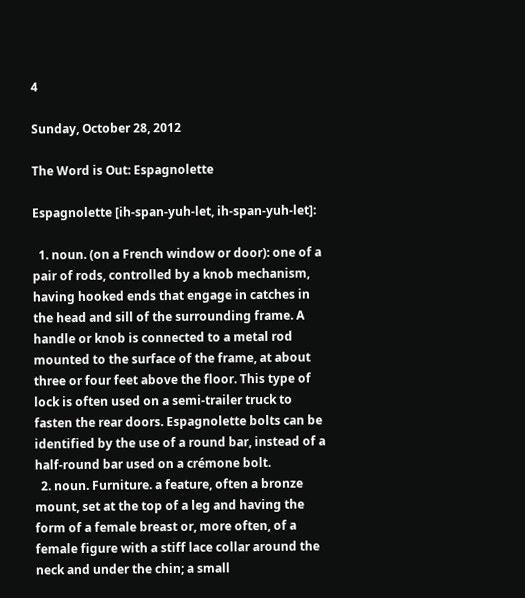4

Sunday, October 28, 2012

The Word is Out: Espagnolette

Espagnolette [ih-span-yuh-let, ih-span-yuh-let]:

  1. noun. (on a French window or door): one of a pair of rods, controlled by a knob mechanism, having hooked ends that engage in catches in the head and sill of the surrounding frame. A handle or knob is connected to a metal rod mounted to the surface of the frame, at about three or four feet above the floor. This type of lock is often used on a semi-trailer truck to fasten the rear doors. Espagnolette bolts can be identified by the use of a round bar, instead of a half-round bar used on a crémone bolt.
  2. noun. Furniture. a feature, often a bronze mount, set at the top of a leg and having the form of a female breast or, more often, of a female figure with a stiff lace collar around the neck and under the chin; a small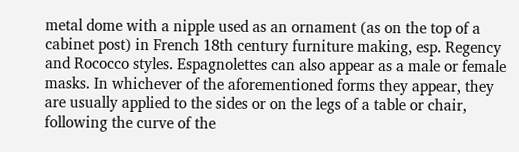metal dome with a nipple used as an ornament (as on the top of a cabinet post) in French 18th century furniture making, esp. Regency and Rococco styles. Espagnolettes can also appear as a male or female masks. In whichever of the aforementioned forms they appear, they are usually applied to the sides or on the legs of a table or chair,  following the curve of the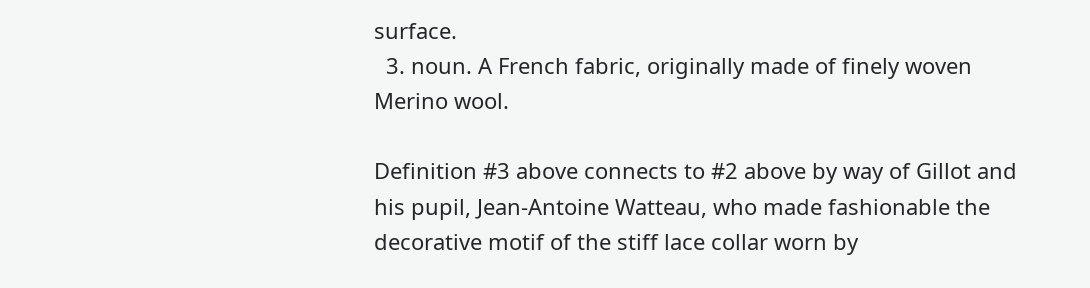surface.
  3. noun. A French fabric, originally made of finely woven Merino wool.

Definition #3 above connects to #2 above by way of Gillot and his pupil, Jean-Antoine Watteau, who made fashionable the decorative motif of the stiff lace collar worn by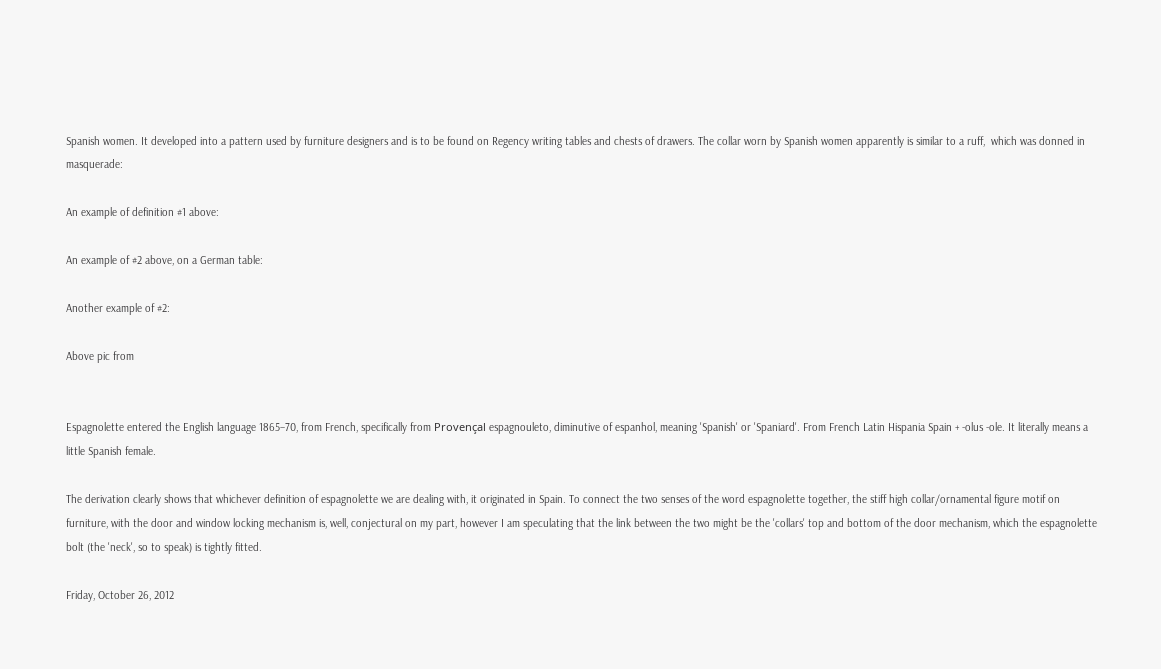Spanish women. It developed into a pattern used by furniture designers and is to be found on Regency writing tables and chests of drawers. The collar worn by Spanish women apparently is similar to a ruff,  which was donned in masquerade:

An example of definition #1 above:

An example of #2 above, on a German table:

Another example of #2:

Above pic from


Espagnolette entered the English language 1865–70, from French, specifically from Provençal espagnouleto, diminutive of espanhol, meaning 'Spanish' or 'Spaniard'. From French Latin Hispania Spain + -olus -ole. It literally means a little Spanish female.

The derivation clearly shows that whichever definition of espagnolette we are dealing with, it originated in Spain. To connect the two senses of the word espagnolette together, the stiff high collar/ornamental figure motif on furniture, with the door and window locking mechanism is, well, conjectural on my part, however I am speculating that the link between the two might be the 'collars' top and bottom of the door mechanism, which the espagnolette bolt (the 'neck', so to speak) is tightly fitted.

Friday, October 26, 2012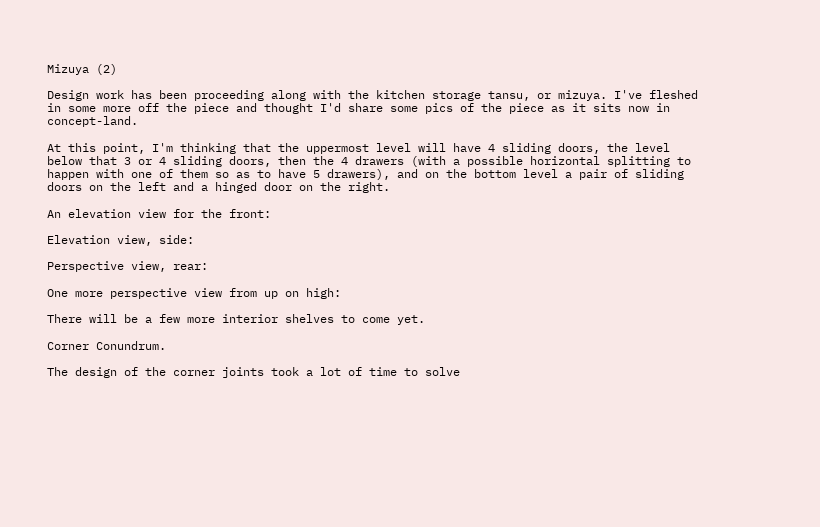Mizuya (2)

Design work has been proceeding along with the kitchen storage tansu, or mizuya. I've fleshed in some more off the piece and thought I'd share some pics of the piece as it sits now in concept-land.

At this point, I'm thinking that the uppermost level will have 4 sliding doors, the level below that 3 or 4 sliding doors, then the 4 drawers (with a possible horizontal splitting to happen with one of them so as to have 5 drawers), and on the bottom level a pair of sliding doors on the left and a hinged door on the right.

An elevation view for the front:

Elevation view, side:

Perspective view, rear:

One more perspective view from up on high:

There will be a few more interior shelves to come yet.

Corner Conundrum.

The design of the corner joints took a lot of time to solve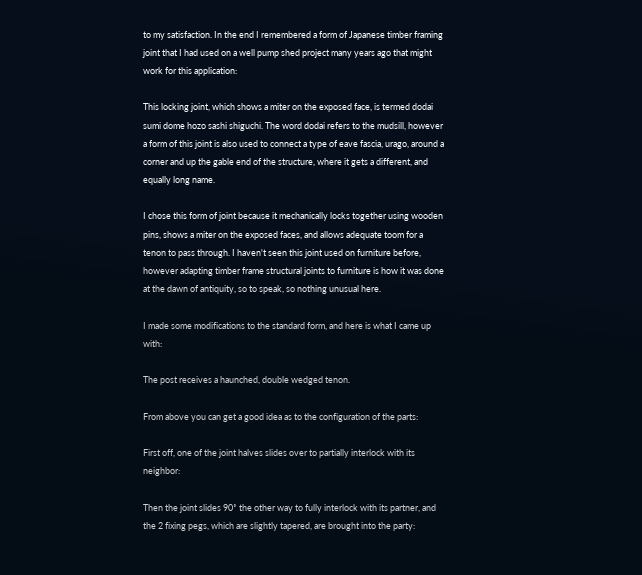to my satisfaction. In the end I remembered a form of Japanese timber framing joint that I had used on a well pump shed project many years ago that might work for this application:

This locking joint, which shows a miter on the exposed face, is termed dodai sumi dome hozo sashi shiguchi. The word dodai refers to the mudsill, however a form of this joint is also used to connect a type of eave fascia, urago, around a corner and up the gable end of the structure, where it gets a different, and equally long name.

I chose this form of joint because it mechanically locks together using wooden pins, shows a miter on the exposed faces, and allows adequate toom for a tenon to pass through. I haven't seen this joint used on furniture before, however adapting timber frame structural joints to furniture is how it was done at the dawn of antiquity, so to speak, so nothing unusual here.

I made some modifications to the standard form, and here is what I came up with:

The post receives a haunched, double wedged tenon.

From above you can get a good idea as to the configuration of the parts:

First off, one of the joint halves slides over to partially interlock with its neighbor:

Then the joint slides 90˚ the other way to fully interlock with its partner, and the 2 fixing pegs, which are slightly tapered, are brought into the party: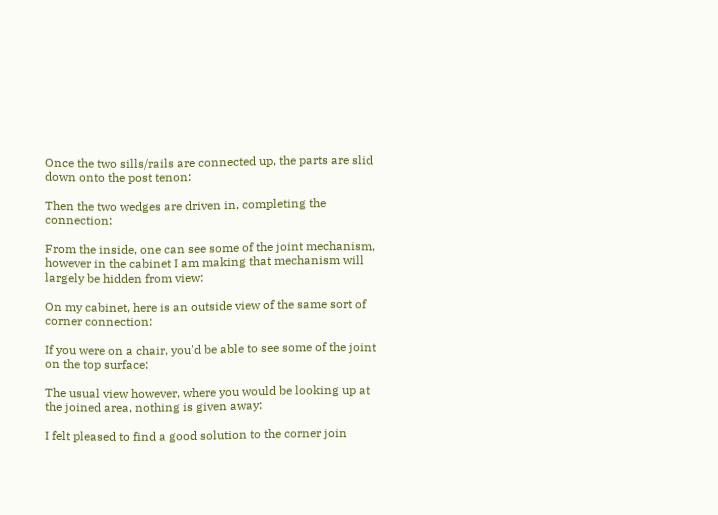Once the two sills/rails are connected up, the parts are slid down onto the post tenon:

Then the two wedges are driven in, completing the connection:

From the inside, one can see some of the joint mechanism, however in the cabinet I am making that mechanism will largely be hidden from view:

On my cabinet, here is an outside view of the same sort of corner connection:

If you were on a chair, you'd be able to see some of the joint on the top surface:

The usual view however, where you would be looking up at the joined area, nothing is given away:

I felt pleased to find a good solution to the corner join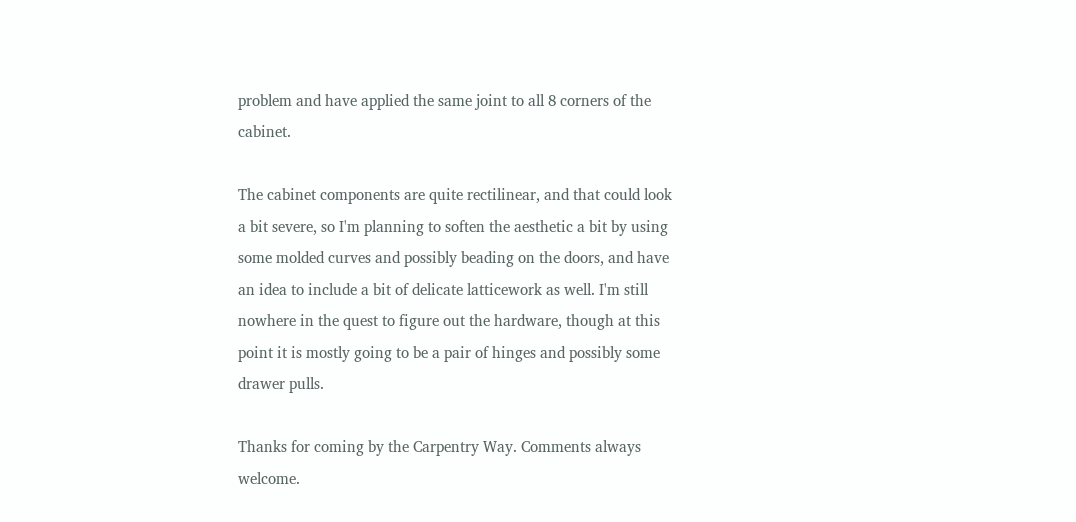problem and have applied the same joint to all 8 corners of the cabinet.

The cabinet components are quite rectilinear, and that could look a bit severe, so I'm planning to soften the aesthetic a bit by using some molded curves and possibly beading on the doors, and have an idea to include a bit of delicate latticework as well. I'm still nowhere in the quest to figure out the hardware, though at this point it is mostly going to be a pair of hinges and possibly some drawer pulls.

Thanks for coming by the Carpentry Way. Comments always welcome.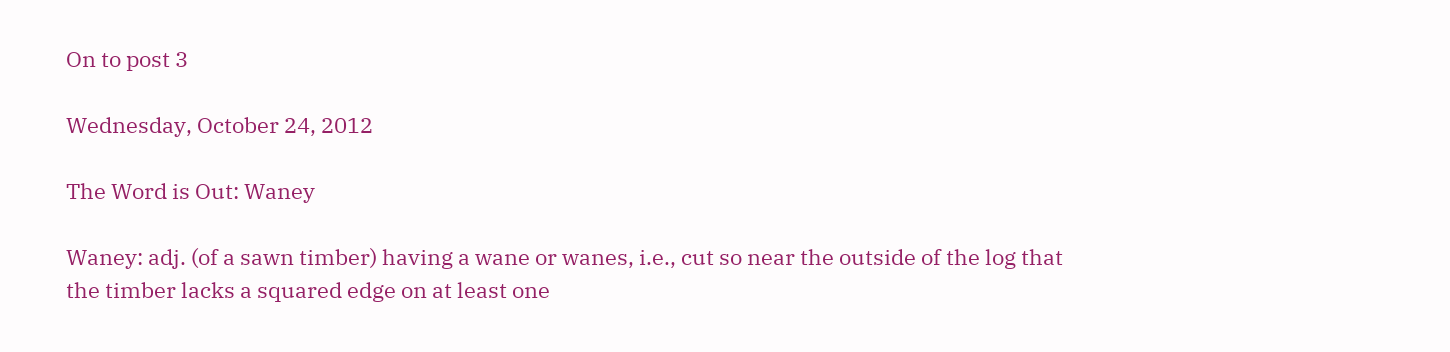On to post 3

Wednesday, October 24, 2012

The Word is Out: Waney

Waney: adj. (of a sawn timber) having a wane or wanes, i.e., cut so near the outside of the log that the timber lacks a squared edge on at least one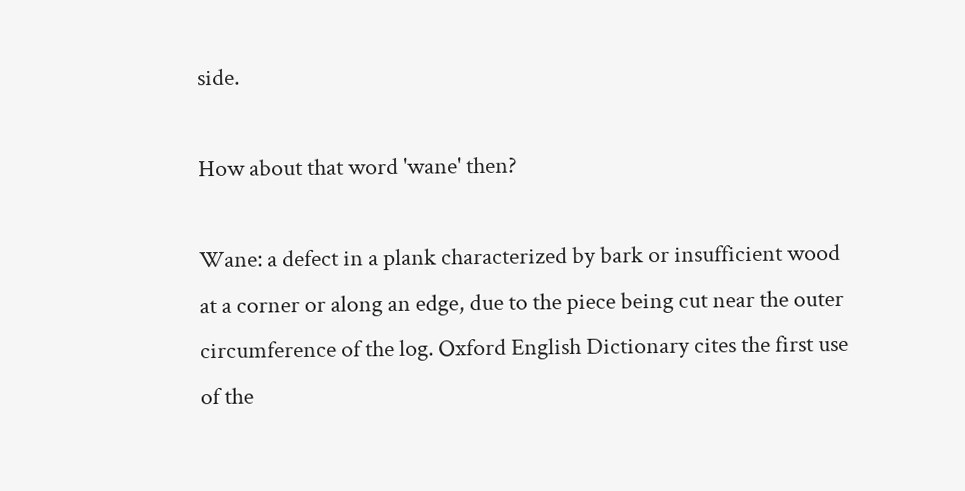side.

How about that word 'wane' then?

Wane: a defect in a plank characterized by bark or insufficient wood at a corner or along an edge, due to the piece being cut near the outer circumference of the log. Oxford English Dictionary cites the first use of the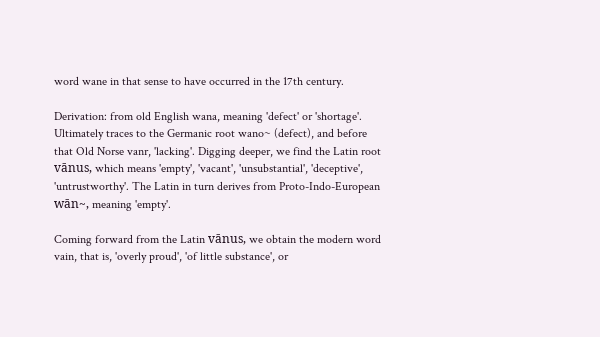word wane in that sense to have occurred in the 17th century.

Derivation: from old English wana, meaning 'defect' or 'shortage'. Ultimately traces to the Germanic root wano~ (defect), and before that Old Norse vanr, 'lacking'. Digging deeper, we find the Latin root vānus, which means 'empty', 'vacant', 'unsubstantial', 'deceptive', 'untrustworthy'. The Latin in turn derives from Proto-Indo-European wān~, meaning 'empty'.

Coming forward from the Latin vānus, we obtain the modern word vain, that is, 'overly proud', 'of little substance', or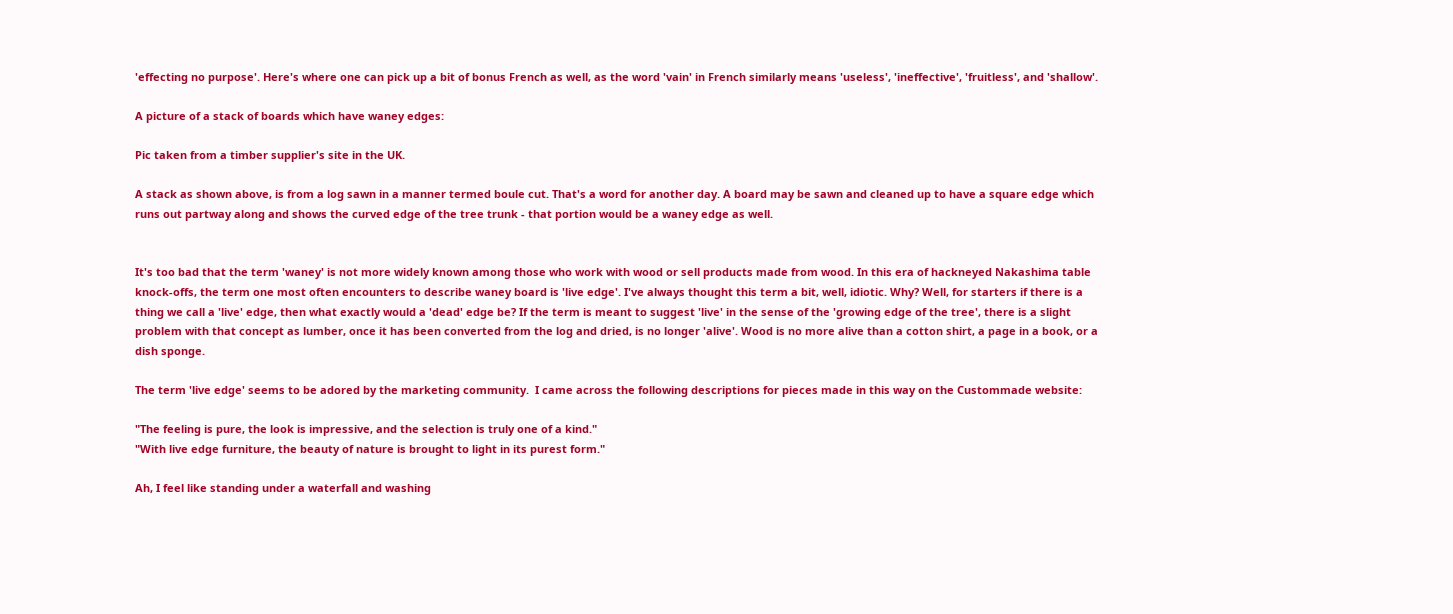'effecting no purpose'. Here's where one can pick up a bit of bonus French as well, as the word 'vain' in French similarly means 'useless', 'ineffective', 'fruitless', and 'shallow'.

A picture of a stack of boards which have waney edges:

Pic taken from a timber supplier's site in the UK.

A stack as shown above, is from a log sawn in a manner termed boule cut. That's a word for another day. A board may be sawn and cleaned up to have a square edge which runs out partway along and shows the curved edge of the tree trunk - that portion would be a waney edge as well.


It's too bad that the term 'waney' is not more widely known among those who work with wood or sell products made from wood. In this era of hackneyed Nakashima table knock-offs, the term one most often encounters to describe waney board is 'live edge'. I've always thought this term a bit, well, idiotic. Why? Well, for starters if there is a thing we call a 'live' edge, then what exactly would a 'dead' edge be? If the term is meant to suggest 'live' in the sense of the 'growing edge of the tree', there is a slight problem with that concept as lumber, once it has been converted from the log and dried, is no longer 'alive'. Wood is no more alive than a cotton shirt, a page in a book, or a dish sponge.

The term 'live edge' seems to be adored by the marketing community.  I came across the following descriptions for pieces made in this way on the Custommade website:

"The feeling is pure, the look is impressive, and the selection is truly one of a kind."
"With live edge furniture, the beauty of nature is brought to light in its purest form."

Ah, I feel like standing under a waterfall and washing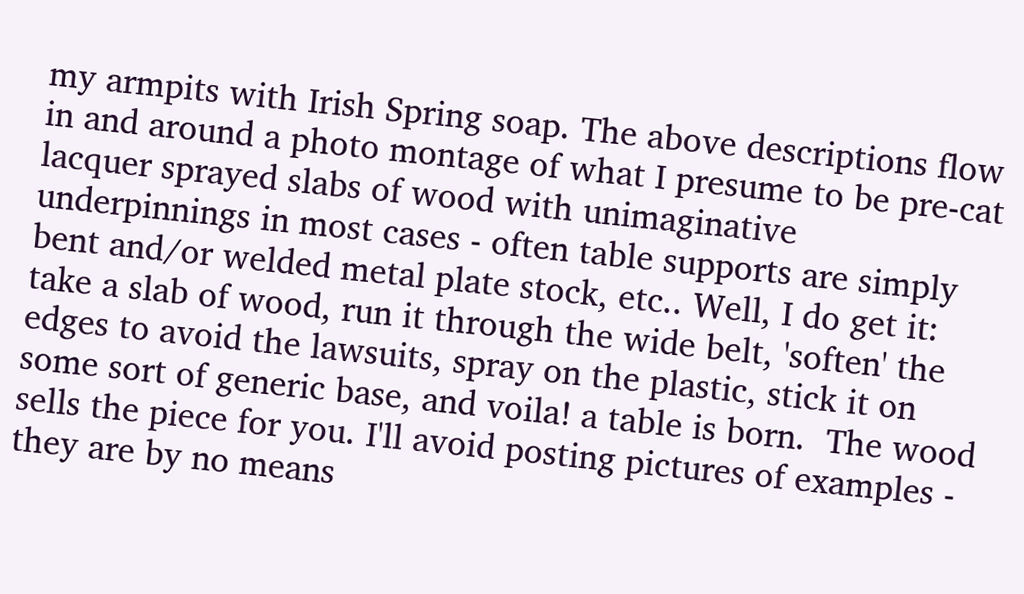my armpits with Irish Spring soap. The above descriptions flow in and around a photo montage of what I presume to be pre-cat lacquer sprayed slabs of wood with unimaginative underpinnings in most cases - often table supports are simply bent and/or welded metal plate stock, etc.. Well, I do get it: take a slab of wood, run it through the wide belt, 'soften' the edges to avoid the lawsuits, spray on the plastic, stick it on some sort of generic base, and voila! a table is born.  The wood sells the piece for you. I'll avoid posting pictures of examples - they are by no means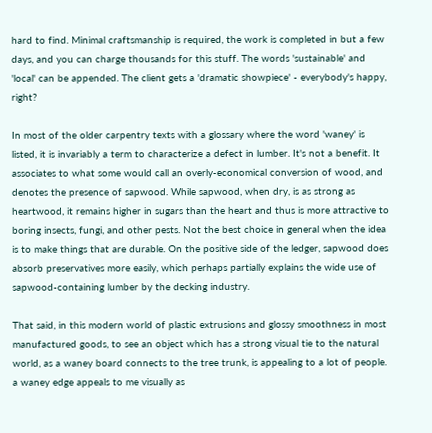hard to find. Minimal craftsmanship is required, the work is completed in but a few days, and you can charge thousands for this stuff. The words 'sustainable' and 'local' can be appended. The client gets a 'dramatic showpiece' - everybody's happy, right?

In most of the older carpentry texts with a glossary where the word 'waney' is listed, it is invariably a term to characterize a defect in lumber. It's not a benefit. It associates to what some would call an overly-economical conversion of wood, and denotes the presence of sapwood. While sapwood, when dry, is as strong as heartwood, it remains higher in sugars than the heart and thus is more attractive to boring insects, fungi, and other pests. Not the best choice in general when the idea is to make things that are durable. On the positive side of the ledger, sapwood does absorb preservatives more easily, which perhaps partially explains the wide use of sapwood-containing lumber by the decking industry.

That said, in this modern world of plastic extrusions and glossy smoothness in most manufactured goods, to see an object which has a strong visual tie to the natural world, as a waney board connects to the tree trunk, is appealing to a lot of people. a waney edge appeals to me visually as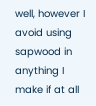well, however I avoid using sapwood in anything I make if at all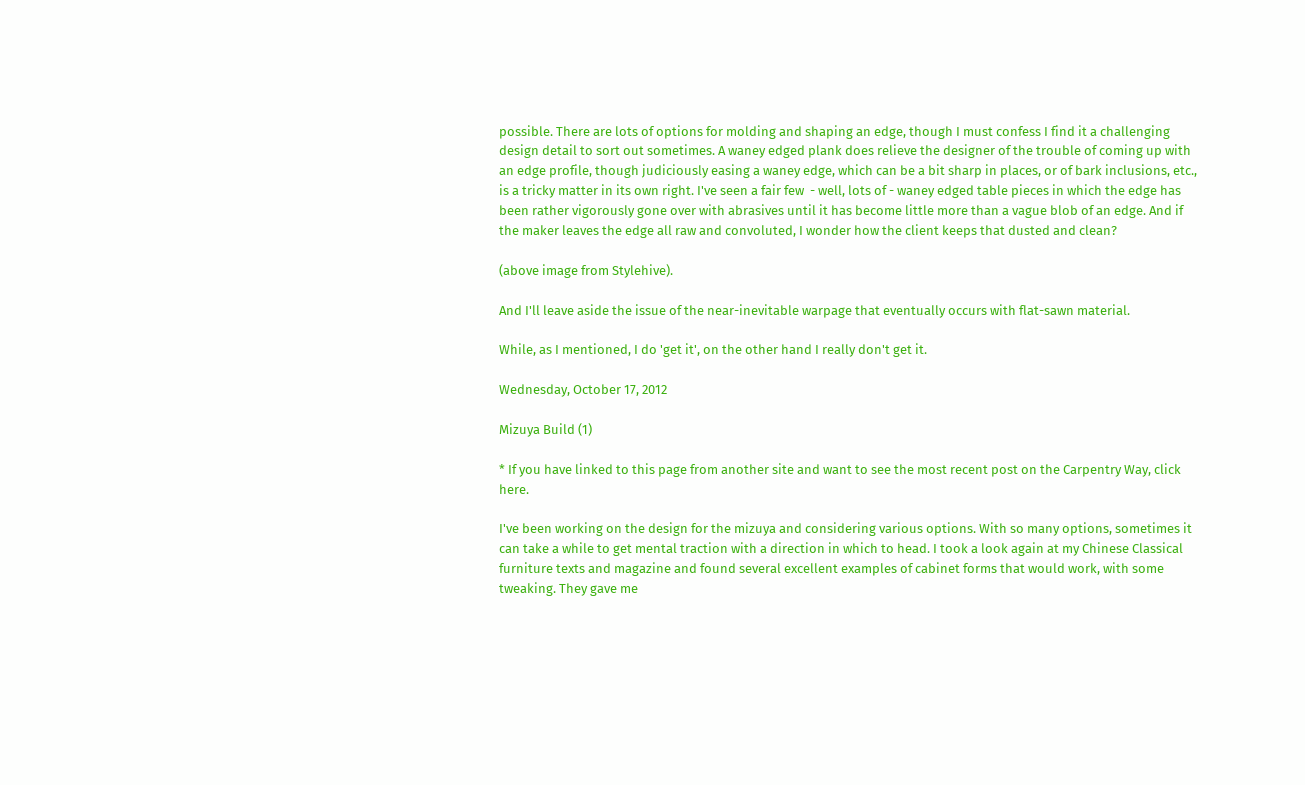possible. There are lots of options for molding and shaping an edge, though I must confess I find it a challenging design detail to sort out sometimes. A waney edged plank does relieve the designer of the trouble of coming up with an edge profile, though judiciously easing a waney edge, which can be a bit sharp in places, or of bark inclusions, etc., is a tricky matter in its own right. I've seen a fair few  - well, lots of - waney edged table pieces in which the edge has been rather vigorously gone over with abrasives until it has become little more than a vague blob of an edge. And if the maker leaves the edge all raw and convoluted, I wonder how the client keeps that dusted and clean?

(above image from Stylehive).

And I'll leave aside the issue of the near-inevitable warpage that eventually occurs with flat-sawn material.

While, as I mentioned, I do 'get it', on the other hand I really don't get it.

Wednesday, October 17, 2012

Mizuya Build (1)

* If you have linked to this page from another site and want to see the most recent post on the Carpentry Way, click here.

I've been working on the design for the mizuya and considering various options. With so many options, sometimes it can take a while to get mental traction with a direction in which to head. I took a look again at my Chinese Classical furniture texts and magazine and found several excellent examples of cabinet forms that would work, with some tweaking. They gave me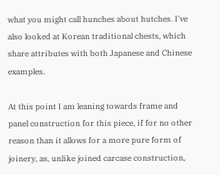what you might call hunches about hutches. I've also looked at Korean traditional chests, which share attributes with both Japanese and Chinese examples.

At this point I am leaning towards frame and panel construction for this piece, if for no other reason than it allows for a more pure form of joinery, as, unlike joined carcase construction,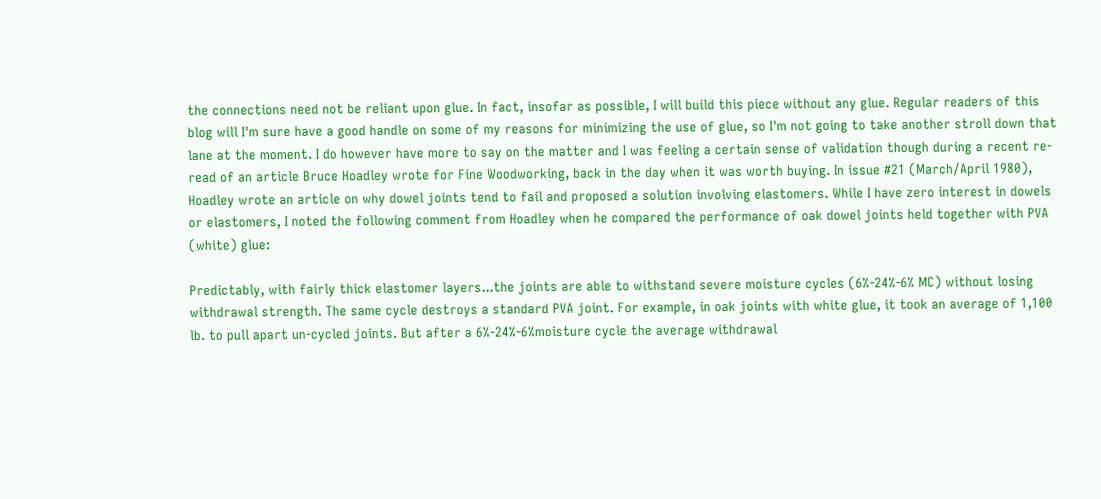the connections need not be reliant upon glue. In fact, insofar as possible, I will build this piece without any glue. Regular readers of this blog will I'm sure have a good handle on some of my reasons for minimizing the use of glue, so I'm not going to take another stroll down that lane at the moment. I do however have more to say on the matter and I was feeling a certain sense of validation though during a recent re-read of an article Bruce Hoadley wrote for Fine Woodworking, back in the day when it was worth buying. In issue #21 (March/April 1980), Hoadley wrote an article on why dowel joints tend to fail and proposed a solution involving elastomers. While I have zero interest in dowels or elastomers, I noted the following comment from Hoadley when he compared the performance of oak dowel joints held together with PVA (white) glue:

Predictably, with fairly thick elastomer layers...the joints are able to withstand severe moisture cycles (6%-24%-6% MC) without losing withdrawal strength. The same cycle destroys a standard PVA joint. For example, in oak joints with white glue, it took an average of 1,100 lb. to pull apart un-cycled joints. But after a 6%-24%-6%moisture cycle the average withdrawal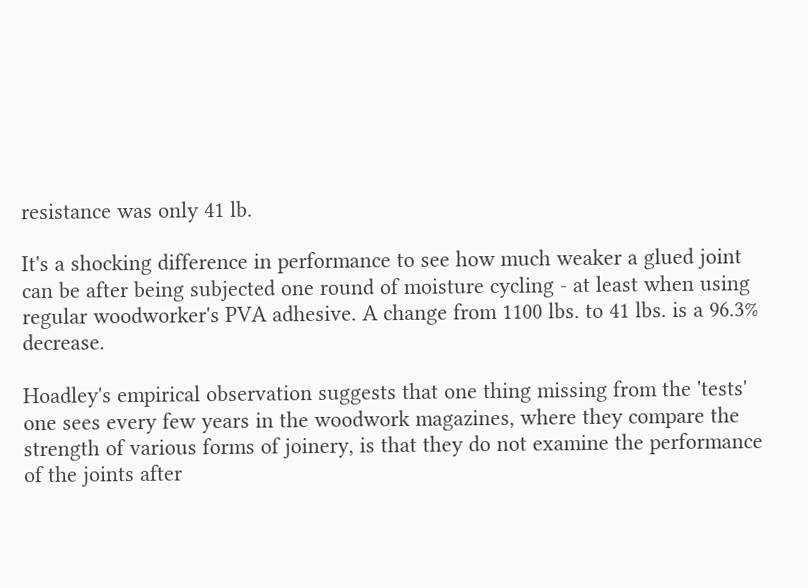resistance was only 41 lb.

It's a shocking difference in performance to see how much weaker a glued joint can be after being subjected one round of moisture cycling - at least when using regular woodworker's PVA adhesive. A change from 1100 lbs. to 41 lbs. is a 96.3% decrease.

Hoadley's empirical observation suggests that one thing missing from the 'tests' one sees every few years in the woodwork magazines, where they compare the strength of various forms of joinery, is that they do not examine the performance of the joints after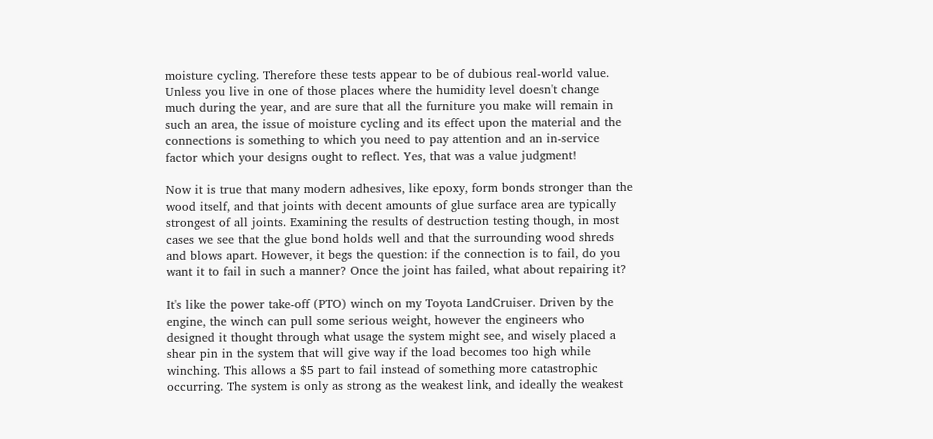moisture cycling. Therefore these tests appear to be of dubious real-world value. Unless you live in one of those places where the humidity level doesn't change much during the year, and are sure that all the furniture you make will remain in such an area, the issue of moisture cycling and its effect upon the material and the connections is something to which you need to pay attention and an in-service factor which your designs ought to reflect. Yes, that was a value judgment!

Now it is true that many modern adhesives, like epoxy, form bonds stronger than the wood itself, and that joints with decent amounts of glue surface area are typically strongest of all joints. Examining the results of destruction testing though, in most cases we see that the glue bond holds well and that the surrounding wood shreds and blows apart. However, it begs the question: if the connection is to fail, do you want it to fail in such a manner? Once the joint has failed, what about repairing it?

It's like the power take-off (PTO) winch on my Toyota LandCruiser. Driven by the engine, the winch can pull some serious weight, however the engineers who designed it thought through what usage the system might see, and wisely placed a shear pin in the system that will give way if the load becomes too high while winching. This allows a $5 part to fail instead of something more catastrophic occurring. The system is only as strong as the weakest link, and ideally the weakest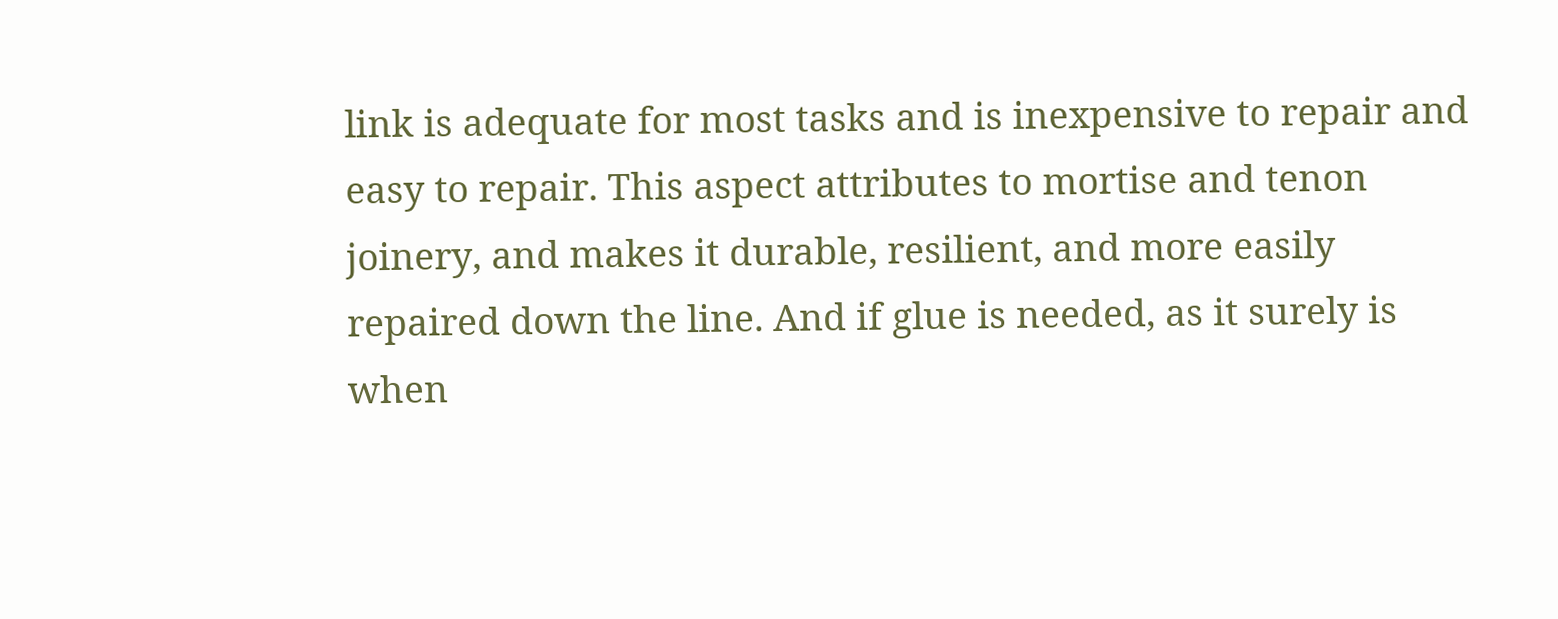link is adequate for most tasks and is inexpensive to repair and easy to repair. This aspect attributes to mortise and tenon joinery, and makes it durable, resilient, and more easily repaired down the line. And if glue is needed, as it surely is when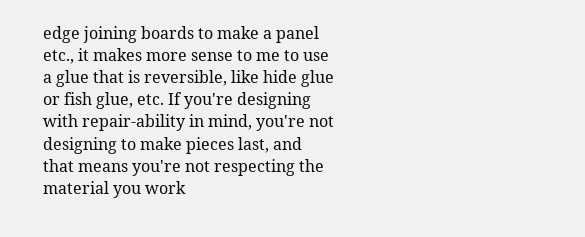edge joining boards to make a panel etc., it makes more sense to me to use a glue that is reversible, like hide glue or fish glue, etc. If you're designing with repair-ability in mind, you're not designing to make pieces last, and that means you're not respecting the material you work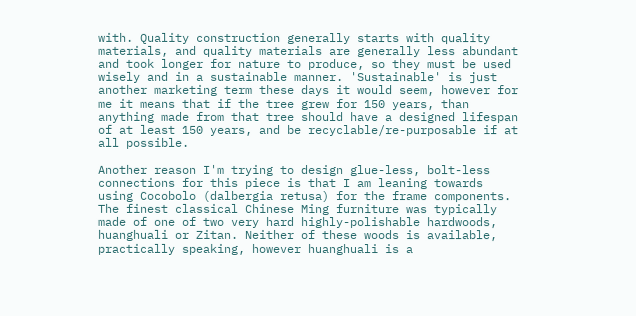with. Quality construction generally starts with quality materials, and quality materials are generally less abundant and took longer for nature to produce, so they must be used wisely and in a sustainable manner. 'Sustainable' is just another marketing term these days it would seem, however for me it means that if the tree grew for 150 years, than anything made from that tree should have a designed lifespan of at least 150 years, and be recyclable/re-purposable if at all possible.

Another reason I'm trying to design glue-less, bolt-less connections for this piece is that I am leaning towards using Cocobolo (dalbergia retusa) for the frame components. The finest classical Chinese Ming furniture was typically made of one of two very hard highly-polishable hardwoods, huanghuali or Zitan. Neither of these woods is available, practically speaking, however huanghuali is a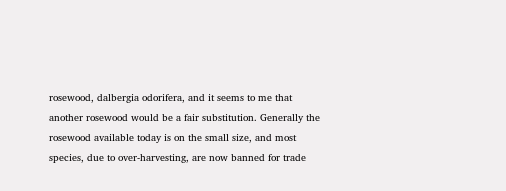rosewood, dalbergia odorifera, and it seems to me that another rosewood would be a fair substitution. Generally the rosewood available today is on the small size, and most species, due to over-harvesting, are now banned for trade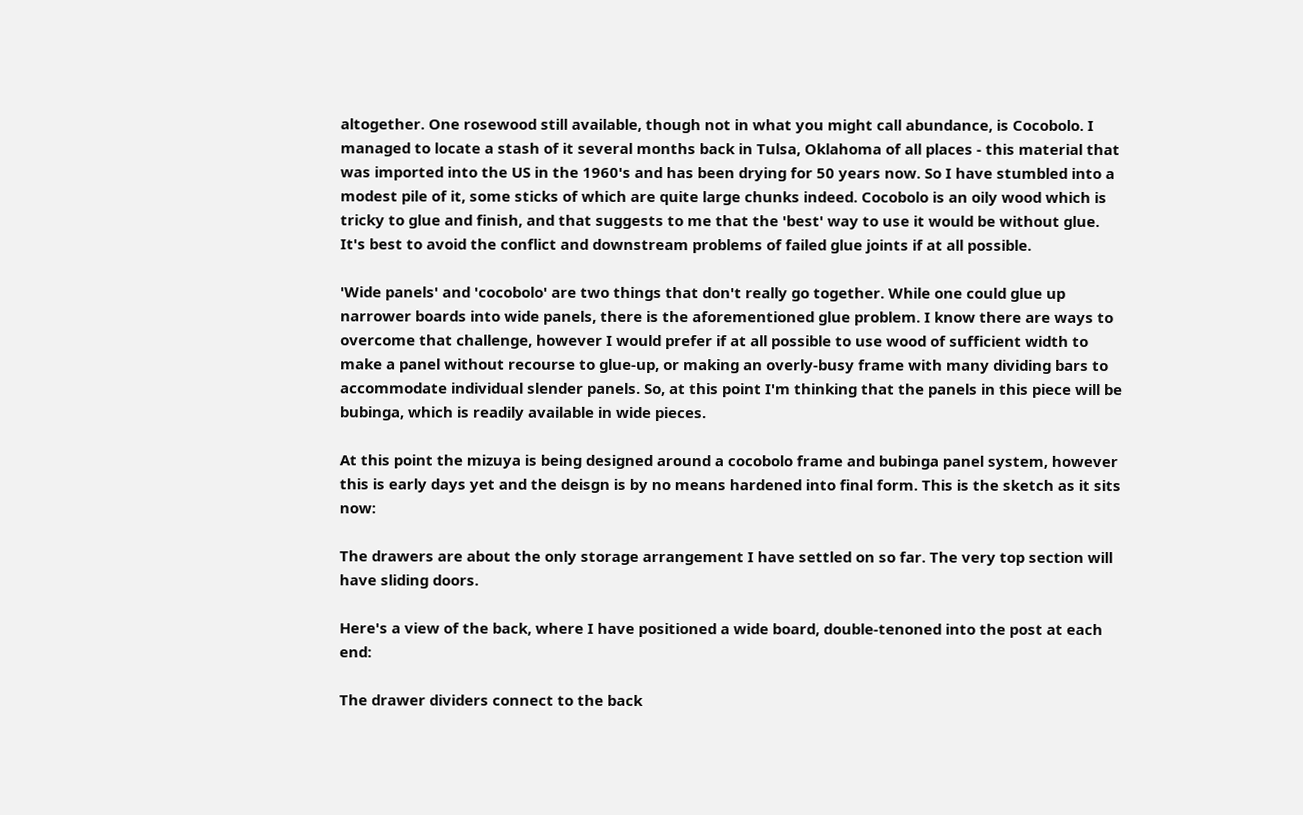altogether. One rosewood still available, though not in what you might call abundance, is Cocobolo. I managed to locate a stash of it several months back in Tulsa, Oklahoma of all places - this material that was imported into the US in the 1960's and has been drying for 50 years now. So I have stumbled into a modest pile of it, some sticks of which are quite large chunks indeed. Cocobolo is an oily wood which is tricky to glue and finish, and that suggests to me that the 'best' way to use it would be without glue. It's best to avoid the conflict and downstream problems of failed glue joints if at all possible.

'Wide panels' and 'cocobolo' are two things that don't really go together. While one could glue up narrower boards into wide panels, there is the aforementioned glue problem. I know there are ways to overcome that challenge, however I would prefer if at all possible to use wood of sufficient width to make a panel without recourse to glue-up, or making an overly-busy frame with many dividing bars to accommodate individual slender panels. So, at this point I'm thinking that the panels in this piece will be bubinga, which is readily available in wide pieces.

At this point the mizuya is being designed around a cocobolo frame and bubinga panel system, however this is early days yet and the deisgn is by no means hardened into final form. This is the sketch as it sits now:

The drawers are about the only storage arrangement I have settled on so far. The very top section will have sliding doors.

Here's a view of the back, where I have positioned a wide board, double-tenoned into the post at each end:

The drawer dividers connect to the back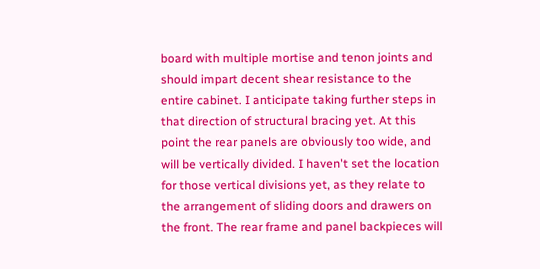board with multiple mortise and tenon joints and should impart decent shear resistance to the entire cabinet. I anticipate taking further steps in that direction of structural bracing yet. At this point the rear panels are obviously too wide, and will be vertically divided. I haven't set the location for those vertical divisions yet, as they relate to the arrangement of sliding doors and drawers on the front. The rear frame and panel backpieces will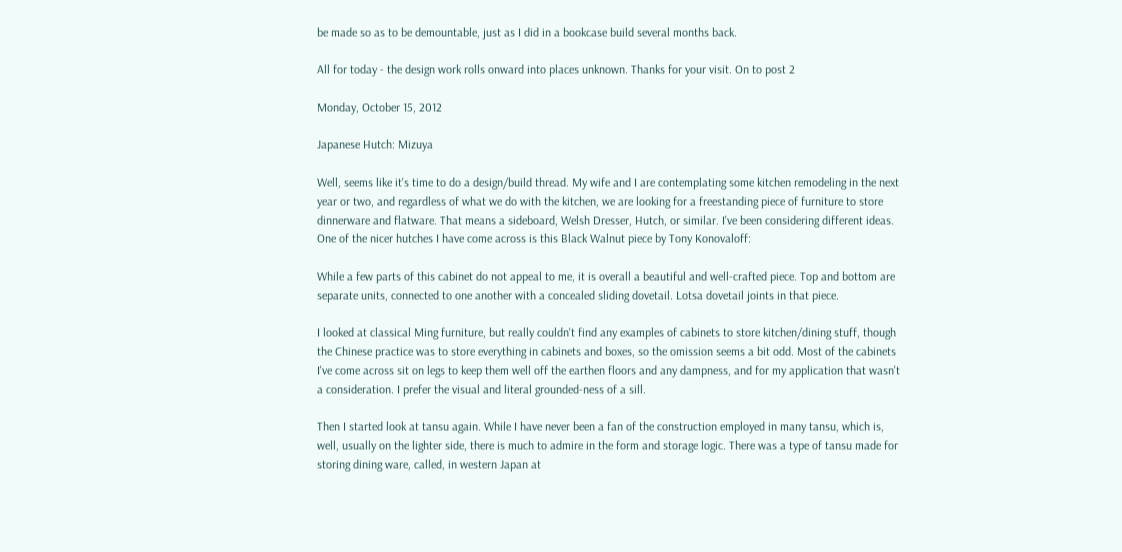be made so as to be demountable, just as I did in a bookcase build several months back.

All for today - the design work rolls onward into places unknown. Thanks for your visit. On to post 2

Monday, October 15, 2012

Japanese Hutch: Mizuya

Well, seems like it's time to do a design/build thread. My wife and I are contemplating some kitchen remodeling in the next year or two, and regardless of what we do with the kitchen, we are looking for a freestanding piece of furniture to store dinnerware and flatware. That means a sideboard, Welsh Dresser, Hutch, or similar. I've been considering different ideas. One of the nicer hutches I have come across is this Black Walnut piece by Tony Konovaloff:

While a few parts of this cabinet do not appeal to me, it is overall a beautiful and well-crafted piece. Top and bottom are separate units, connected to one another with a concealed sliding dovetail. Lotsa dovetail joints in that piece.

I looked at classical Ming furniture, but really couldn't find any examples of cabinets to store kitchen/dining stuff, though the Chinese practice was to store everything in cabinets and boxes, so the omission seems a bit odd. Most of the cabinets I've come across sit on legs to keep them well off the earthen floors and any dampness, and for my application that wasn't a consideration. I prefer the visual and literal grounded-ness of a sill.

Then I started look at tansu again. While I have never been a fan of the construction employed in many tansu, which is, well, usually on the lighter side, there is much to admire in the form and storage logic. There was a type of tansu made for storing dining ware, called, in western Japan at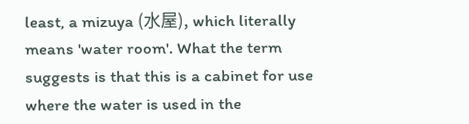least, a mizuya (水屋), which literally means 'water room'. What the term suggests is that this is a cabinet for use where the water is used in the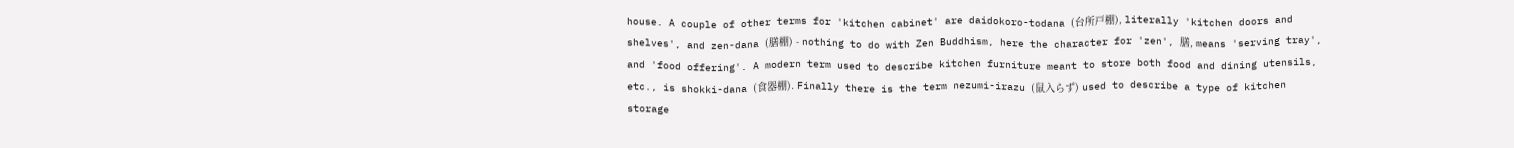house. A couple of other terms for 'kitchen cabinet' are daidokoro-todana (台所戸棚), literally 'kitchen doors and shelves', and zen-dana (膳棚) - nothing to do with Zen Buddhism, here the character for 'zen', 膳, means 'serving tray', and 'food offering'. A modern term used to describe kitchen furniture meant to store both food and dining utensils, etc., is shokki-dana (食器棚). Finally there is the term nezumi-irazu (鼠入らず) used to describe a type of kitchen storage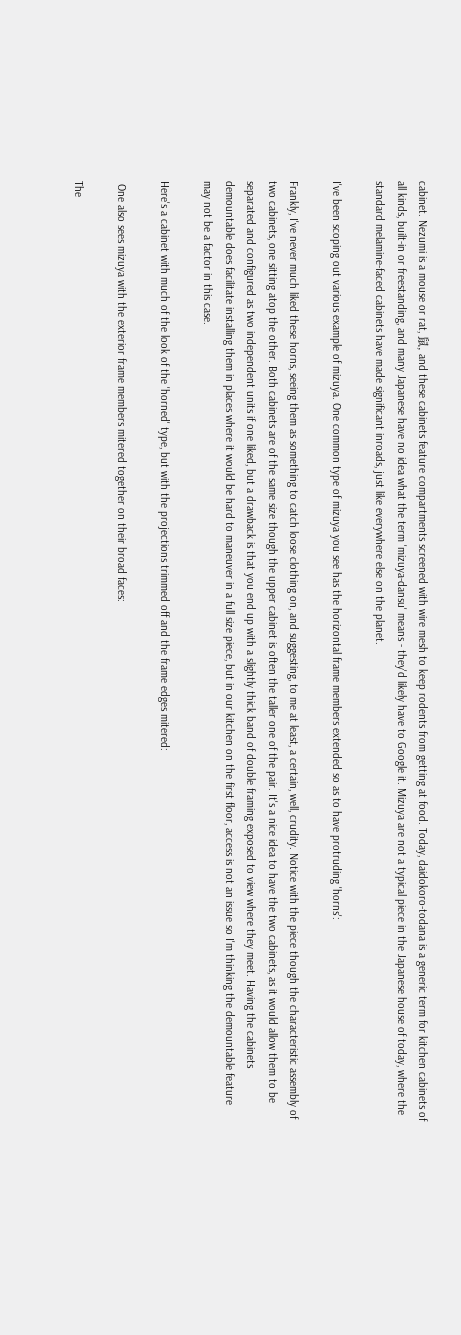cabinet. Nezumi is a mouse or rat, 鼠, and these cabinets feature compartments screened with wire mesh to keep rodents from getting at food. Today, daidokoro-todana is a generic term for kitchen cabinets of all kinds, built-in or freestanding, and many Japanese have no idea what the term 'mizuya-dansu' means - they'd likely have to Google it. Mizuya are not a typical piece in the Japanese house of today, where the standard melamine-faced cabinets have made significant inroads, just like everywhere else on the planet.

I've been scoping out various example of mizuya. One common type of mizuya you see has the horizontal frame members extended so as to have protruding 'horns':

Frankly, I've never much liked these horns, seeing them as something to catch loose clothing on, and suggesting, to me at least, a certain, well, crudity. Notice with the piece though the characteristic assembly of two cabinets, one sitting atop the other. Both cabinets are of the same size though the upper cabinet is often the taller one of the pair. It's a nice idea to have the two cabinets, as it would allow them to be separated and configured as two independent units if one liked, but a drawback is that you end up with a slightly thick band of double framing exposed to view where they meet. Having the cabinets demountable does facilitate installing them in places where it would be hard to maneuver in a full size piece, but in our kitchen on the first floor, access is not an issue so I'm thinking the demountable feature may not be a factor in this case.

Here's a cabinet with much of the look of the 'horned' type, but with the projections trimmed off and the frame edges mitered:

 One also sees mizuya with the exterior frame members mitered together on their broad faces:

The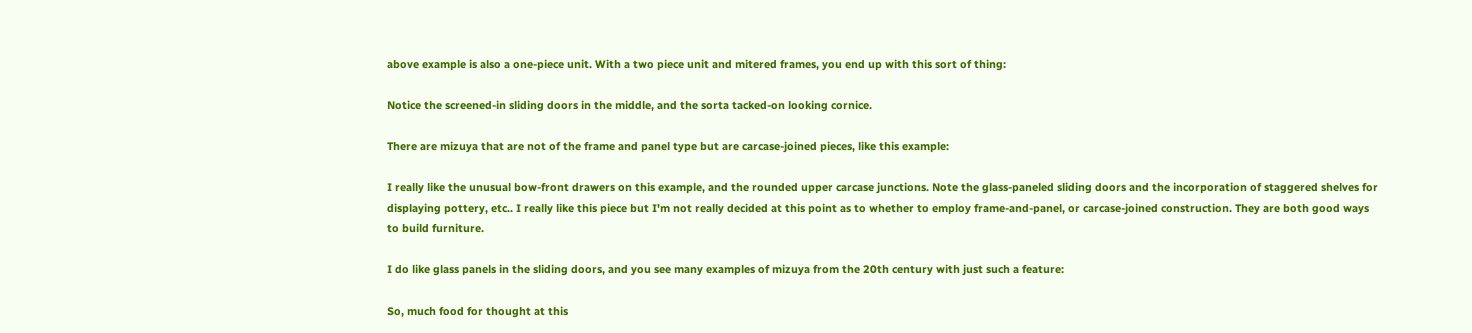above example is also a one-piece unit. With a two piece unit and mitered frames, you end up with this sort of thing:

Notice the screened-in sliding doors in the middle, and the sorta tacked-on looking cornice.

There are mizuya that are not of the frame and panel type but are carcase-joined pieces, like this example:

I really like the unusual bow-front drawers on this example, and the rounded upper carcase junctions. Note the glass-paneled sliding doors and the incorporation of staggered shelves for displaying pottery, etc.. I really like this piece but I'm not really decided at this point as to whether to employ frame-and-panel, or carcase-joined construction. They are both good ways to build furniture.

I do like glass panels in the sliding doors, and you see many examples of mizuya from the 20th century with just such a feature:

So, much food for thought at this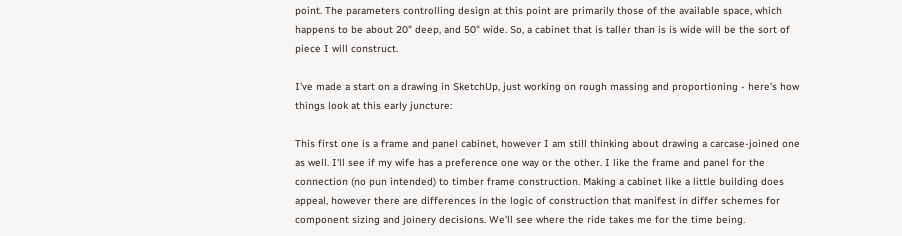point. The parameters controlling design at this point are primarily those of the available space, which happens to be about 20" deep, and 50" wide. So, a cabinet that is taller than is is wide will be the sort of piece I will construct.

I've made a start on a drawing in SketchUp, just working on rough massing and proportioning - here's how things look at this early juncture:

This first one is a frame and panel cabinet, however I am still thinking about drawing a carcase-joined one as well. I'll see if my wife has a preference one way or the other. I like the frame and panel for the connection (no pun intended) to timber frame construction. Making a cabinet like a little building does appeal, however there are differences in the logic of construction that manifest in differ schemes for component sizing and joinery decisions. We'll see where the ride takes me for the time being.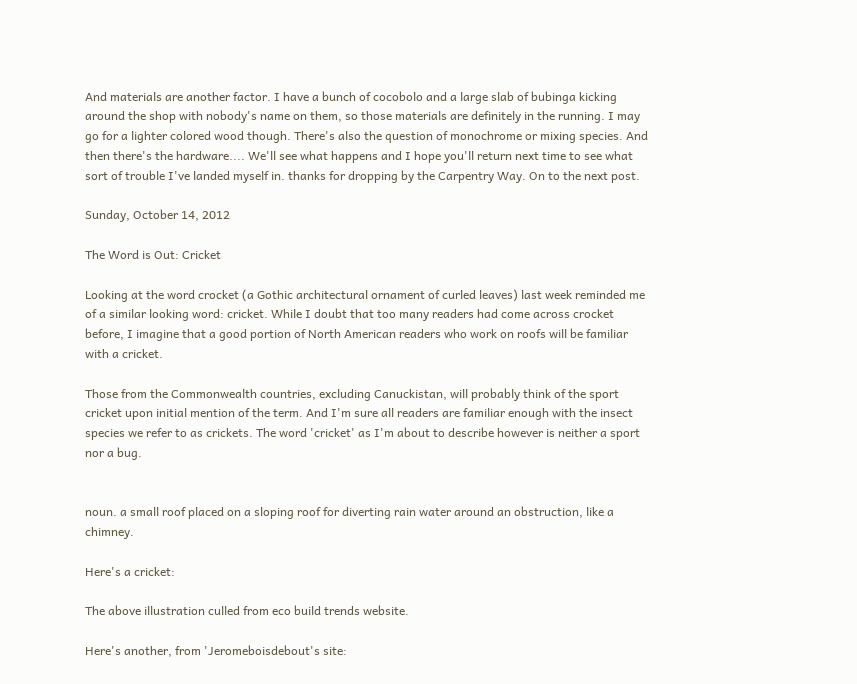And materials are another factor. I have a bunch of cocobolo and a large slab of bubinga kicking around the shop with nobody's name on them, so those materials are definitely in the running. I may go for a lighter colored wood though. There's also the question of monochrome or mixing species. And then there's the hardware.... We'll see what happens and I hope you'll return next time to see what sort of trouble I've landed myself in. thanks for dropping by the Carpentry Way. On to the next post.

Sunday, October 14, 2012

The Word is Out: Cricket

Looking at the word crocket (a Gothic architectural ornament of curled leaves) last week reminded me of a similar looking word: cricket. While I doubt that too many readers had come across crocket before, I imagine that a good portion of North American readers who work on roofs will be familiar with a cricket.

Those from the Commonwealth countries, excluding Canuckistan, will probably think of the sport cricket upon initial mention of the term. And I'm sure all readers are familiar enough with the insect species we refer to as crickets. The word 'cricket' as I'm about to describe however is neither a sport nor a bug.


noun. a small roof placed on a sloping roof for diverting rain water around an obstruction, like a chimney.

Here's a cricket:

The above illustration culled from eco build trends website.

Here's another, from 'Jeromeboisdebout's site: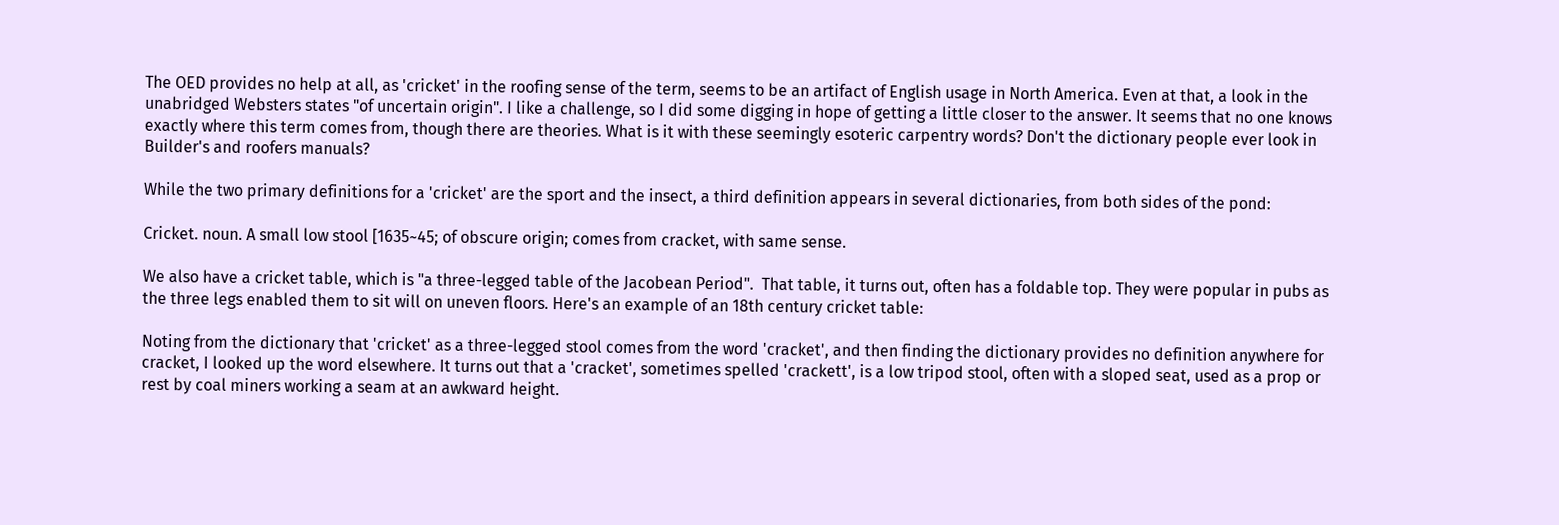The OED provides no help at all, as 'cricket' in the roofing sense of the term, seems to be an artifact of English usage in North America. Even at that, a look in the unabridged Websters states "of uncertain origin". I like a challenge, so I did some digging in hope of getting a little closer to the answer. It seems that no one knows exactly where this term comes from, though there are theories. What is it with these seemingly esoteric carpentry words? Don't the dictionary people ever look in Builder's and roofers manuals?

While the two primary definitions for a 'cricket' are the sport and the insect, a third definition appears in several dictionaries, from both sides of the pond:

Cricket. noun. A small low stool [1635~45; of obscure origin; comes from cracket, with same sense.

We also have a cricket table, which is "a three-legged table of the Jacobean Period".  That table, it turns out, often has a foldable top. They were popular in pubs as the three legs enabled them to sit will on uneven floors. Here's an example of an 18th century cricket table:

Noting from the dictionary that 'cricket' as a three-legged stool comes from the word 'cracket', and then finding the dictionary provides no definition anywhere for cracket, I looked up the word elsewhere. It turns out that a 'cracket', sometimes spelled 'crackett', is a low tripod stool, often with a sloped seat, used as a prop or rest by coal miners working a seam at an awkward height.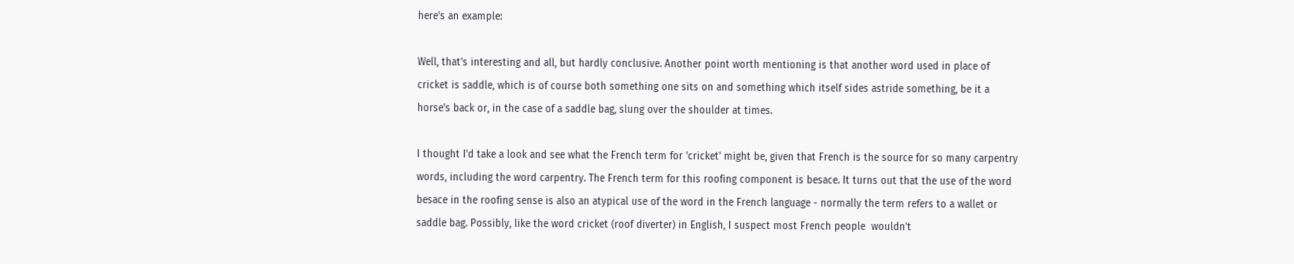here's an example:

Well, that's interesting and all, but hardly conclusive. Another point worth mentioning is that another word used in place of cricket is saddle, which is of course both something one sits on and something which itself sides astride something, be it a horse's back or, in the case of a saddle bag, slung over the shoulder at times.

I thought I'd take a look and see what the French term for 'cricket' might be, given that French is the source for so many carpentry words, including the word carpentry. The French term for this roofing component is besace. It turns out that the use of the word besace in the roofing sense is also an atypical use of the word in the French language - normally the term refers to a wallet or saddle bag. Possibly, like the word cricket (roof diverter) in English, I suspect most French people  wouldn't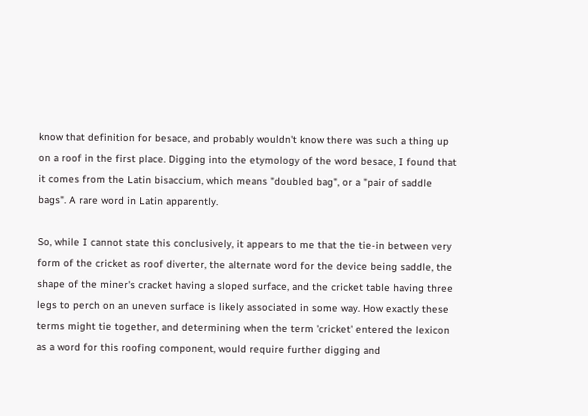know that definition for besace, and probably wouldn't know there was such a thing up on a roof in the first place. Digging into the etymology of the word besace, I found that it comes from the Latin bisaccium, which means "doubled bag", or a "pair of saddle bags". A rare word in Latin apparently.

So, while I cannot state this conclusively, it appears to me that the tie-in between very form of the cricket as roof diverter, the alternate word for the device being saddle, the shape of the miner's cracket having a sloped surface, and the cricket table having three legs to perch on an uneven surface is likely associated in some way. How exactly these terms might tie together, and determining when the term 'cricket' entered the lexicon as a word for this roofing component, would require further digging and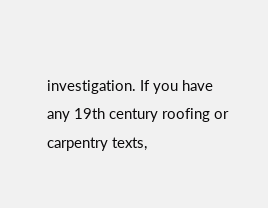investigation. If you have any 19th century roofing or carpentry texts,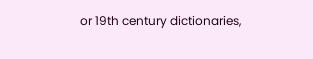or 19th century dictionaries,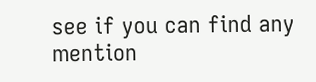see if you can find any mention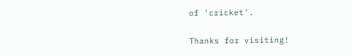of 'cricket'.

Thanks for visiting!